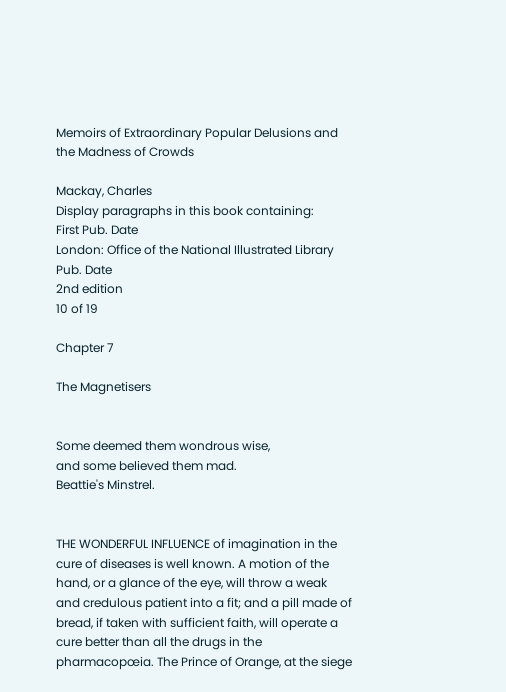Memoirs of Extraordinary Popular Delusions and the Madness of Crowds

Mackay, Charles
Display paragraphs in this book containing:
First Pub. Date
London: Office of the National Illustrated Library
Pub. Date
2nd edition
10 of 19

Chapter 7

The Magnetisers


Some deemed them wondrous wise,
and some believed them mad.
Beattie's Minstrel.


THE WONDERFUL INFLUENCE of imagination in the cure of diseases is well known. A motion of the hand, or a glance of the eye, will throw a weak and credulous patient into a fit; and a pill made of bread, if taken with sufficient faith, will operate a cure better than all the drugs in the pharmacopœia. The Prince of Orange, at the siege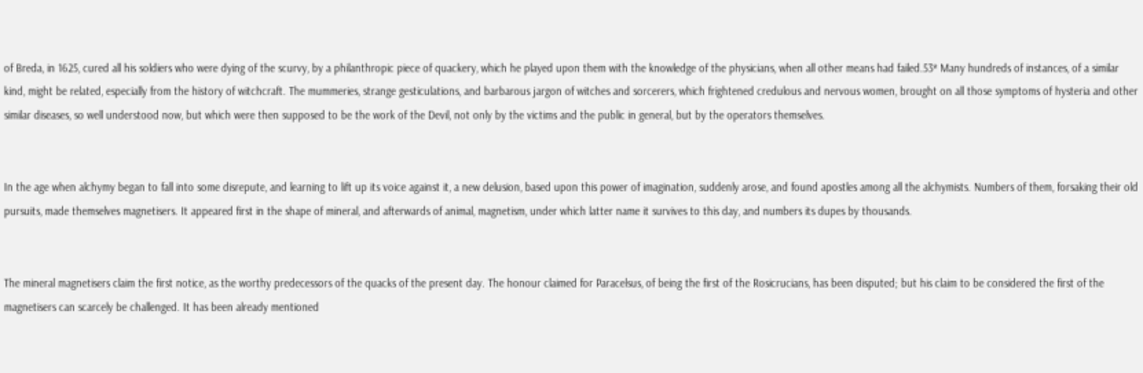of Breda, in 1625, cured all his soldiers who were dying of the scurvy, by a philanthropic piece of quackery, which he played upon them with the knowledge of the physicians, when all other means had failed.53* Many hundreds of instances, of a similar kind, might be related, especially from the history of witchcraft. The mummeries, strange gesticulations, and barbarous jargon of witches and sorcerers, which frightened credulous and nervous women, brought on all those symptoms of hysteria and other similar diseases, so well understood now, but which were then supposed to be the work of the Devil, not only by the victims and the public in general, but by the operators themselves.


In the age when alchymy began to fall into some disrepute, and learning to lift up its voice against it, a new delusion, based upon this power of imagination, suddenly arose, and found apostles among all the alchymists. Numbers of them, forsaking their old pursuits, made themselves magnetisers. It appeared first in the shape of mineral, and afterwards of animal, magnetism, under which latter name it survives to this day, and numbers its dupes by thousands.


The mineral magnetisers claim the first notice, as the worthy predecessors of the quacks of the present day. The honour claimed for Paracelsus, of being the first of the Rosicrucians, has been disputed; but his claim to be considered the first of the magnetisers can scarcely be challenged. It has been already mentioned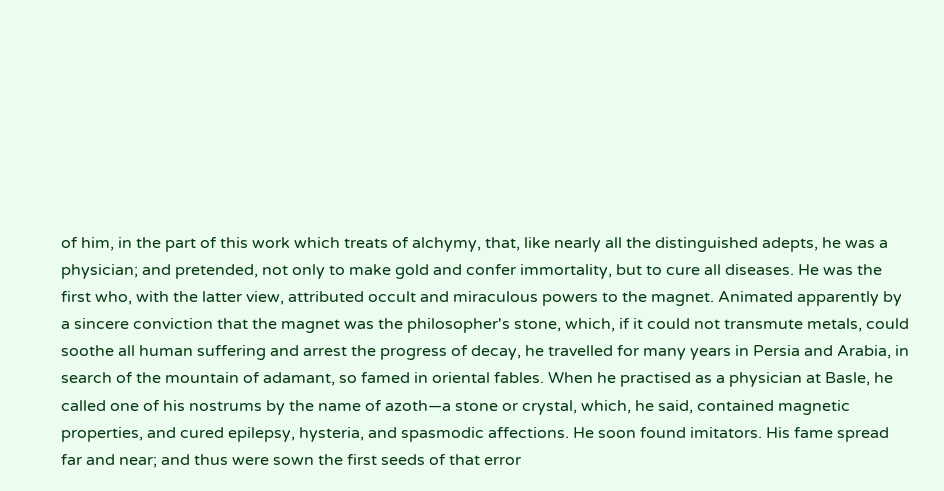of him, in the part of this work which treats of alchymy, that, like nearly all the distinguished adepts, he was a physician; and pretended, not only to make gold and confer immortality, but to cure all diseases. He was the first who, with the latter view, attributed occult and miraculous powers to the magnet. Animated apparently by a sincere conviction that the magnet was the philosopher's stone, which, if it could not transmute metals, could soothe all human suffering and arrest the progress of decay, he travelled for many years in Persia and Arabia, in search of the mountain of adamant, so famed in oriental fables. When he practised as a physician at Basle, he called one of his nostrums by the name of azoth—a stone or crystal, which, he said, contained magnetic properties, and cured epilepsy, hysteria, and spasmodic affections. He soon found imitators. His fame spread far and near; and thus were sown the first seeds of that error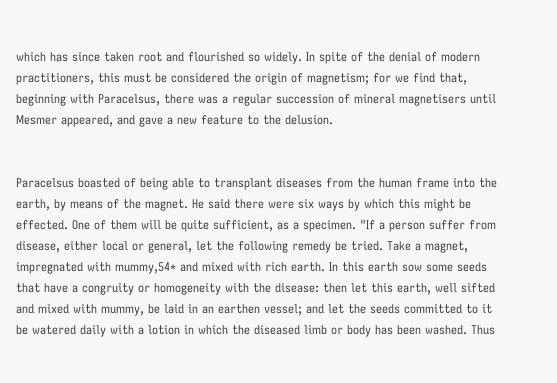which has since taken root and flourished so widely. In spite of the denial of modern practitioners, this must be considered the origin of magnetism; for we find that, beginning with Paracelsus, there was a regular succession of mineral magnetisers until Mesmer appeared, and gave a new feature to the delusion.


Paracelsus boasted of being able to transplant diseases from the human frame into the earth, by means of the magnet. He said there were six ways by which this might be effected. One of them will be quite sufficient, as a specimen. "If a person suffer from disease, either local or general, let the following remedy be tried. Take a magnet, impregnated with mummy,54* and mixed with rich earth. In this earth sow some seeds that have a congruity or homogeneity with the disease: then let this earth, well sifted and mixed with mummy, be laid in an earthen vessel; and let the seeds committed to it be watered daily with a lotion in which the diseased limb or body has been washed. Thus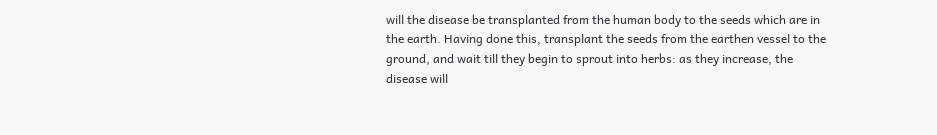will the disease be transplanted from the human body to the seeds which are in the earth. Having done this, transplant the seeds from the earthen vessel to the ground, and wait till they begin to sprout into herbs: as they increase, the disease will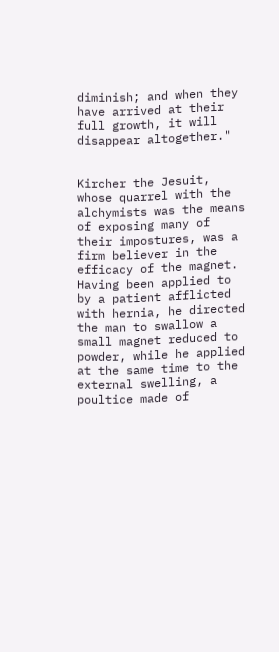diminish; and when they have arrived at their full growth, it will disappear altogether."


Kircher the Jesuit, whose quarrel with the alchymists was the means of exposing many of their impostures, was a firm believer in the efficacy of the magnet. Having been applied to by a patient afflicted with hernia, he directed the man to swallow a small magnet reduced to powder, while he applied at the same time to the external swelling, a poultice made of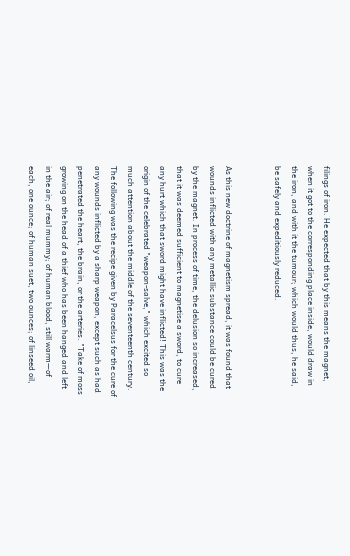filings of iron. He expected that by this means the magnet, when it got to the corresponding place inside, would draw in the iron, and with it the tumour; which would thus, he said, be safely and expeditiously reduced.


As this new doctrine of magnetism spread, it was found that wounds inflicted with any metallic substance could be cured by the magnet. In process of time, the delusion so increased, that it was deemed sufficient to magnetise a sword, to cure any hurt which that sword might have inflicted! This was the origin of the celebrated "weapon-salve," which excited so much attention about the middle of the seventeenth century. The following was the recipe given by Paracelsus for the cure of any wounds inflicted by a sharp weapon, except such as had penetrated the heart, the brain, or the arteries. "Take of moss growing on the head of a thief who has been hanged and left in the air; of real mummy; of human blood, still warm—of each, one ounce; of human suet, two ounces; of linseed oil,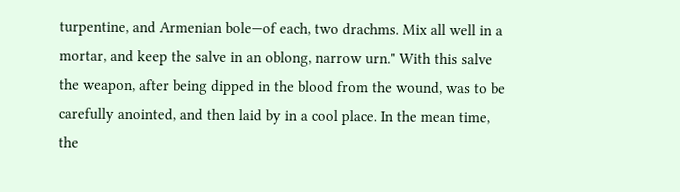turpentine, and Armenian bole—of each, two drachms. Mix all well in a mortar, and keep the salve in an oblong, narrow urn." With this salve the weapon, after being dipped in the blood from the wound, was to be carefully anointed, and then laid by in a cool place. In the mean time, the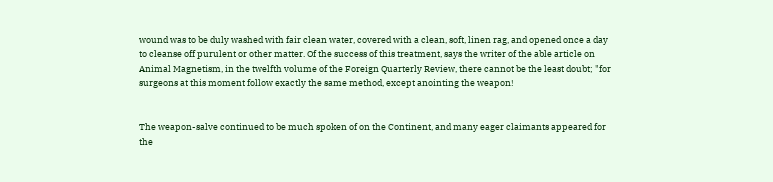wound was to be duly washed with fair clean water, covered with a clean, soft, linen rag, and opened once a day to cleanse off purulent or other matter. Of the success of this treatment, says the writer of the able article on Animal Magnetism, in the twelfth volume of the Foreign Quarterly Review, there cannot be the least doubt; "for surgeons at this moment follow exactly the same method, except anointing the weapon!


The weapon-salve continued to be much spoken of on the Continent, and many eager claimants appeared for the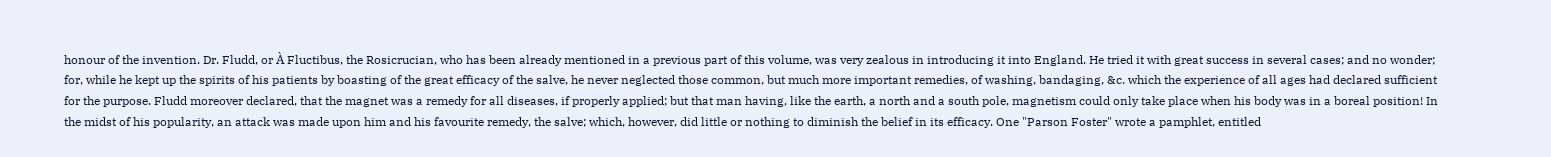honour of the invention. Dr. Fludd, or À Fluctibus, the Rosicrucian, who has been already mentioned in a previous part of this volume, was very zealous in introducing it into England. He tried it with great success in several cases; and no wonder; for, while he kept up the spirits of his patients by boasting of the great efficacy of the salve, he never neglected those common, but much more important remedies, of washing, bandaging, &c. which the experience of all ages had declared sufficient for the purpose. Fludd moreover declared, that the magnet was a remedy for all diseases, if properly applied; but that man having, like the earth, a north and a south pole, magnetism could only take place when his body was in a boreal position! In the midst of his popularity, an attack was made upon him and his favourite remedy, the salve; which, however, did little or nothing to diminish the belief in its efficacy. One "Parson Foster" wrote a pamphlet, entitled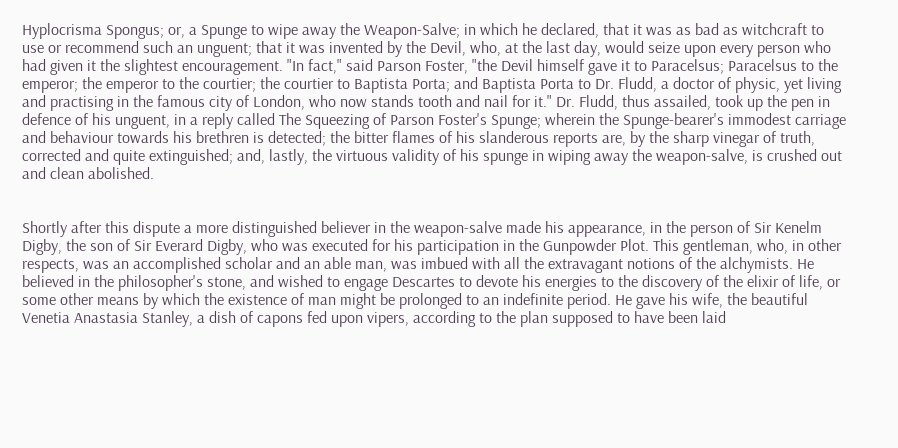Hyplocrisma Spongus; or, a Spunge to wipe away the Weapon-Salve; in which he declared, that it was as bad as witchcraft to use or recommend such an unguent; that it was invented by the Devil, who, at the last day, would seize upon every person who had given it the slightest encouragement. "In fact," said Parson Foster, "the Devil himself gave it to Paracelsus; Paracelsus to the emperor; the emperor to the courtier; the courtier to Baptista Porta; and Baptista Porta to Dr. Fludd, a doctor of physic, yet living and practising in the famous city of London, who now stands tooth and nail for it." Dr. Fludd, thus assailed, took up the pen in defence of his unguent, in a reply called The Squeezing of Parson Foster's Spunge; wherein the Spunge-bearer's immodest carriage and behaviour towards his brethren is detected; the bitter flames of his slanderous reports are, by the sharp vinegar of truth, corrected and quite extinguished; and, lastly, the virtuous validity of his spunge in wiping away the weapon-salve, is crushed out and clean abolished.


Shortly after this dispute a more distinguished believer in the weapon-salve made his appearance, in the person of Sir Kenelm Digby, the son of Sir Everard Digby, who was executed for his participation in the Gunpowder Plot. This gentleman, who, in other respects, was an accomplished scholar and an able man, was imbued with all the extravagant notions of the alchymists. He believed in the philosopher's stone, and wished to engage Descartes to devote his energies to the discovery of the elixir of life, or some other means by which the existence of man might be prolonged to an indefinite period. He gave his wife, the beautiful Venetia Anastasia Stanley, a dish of capons fed upon vipers, according to the plan supposed to have been laid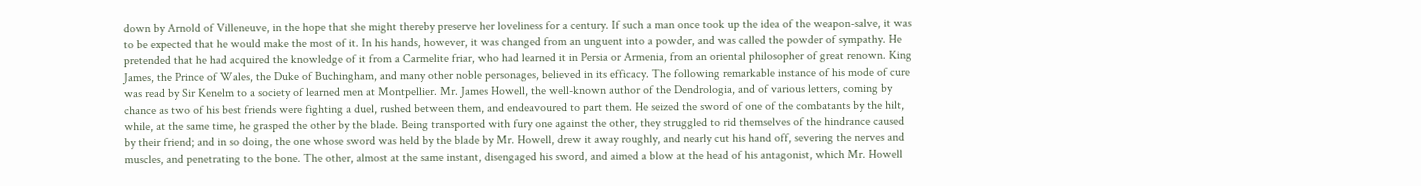down by Arnold of Villeneuve, in the hope that she might thereby preserve her loveliness for a century. If such a man once took up the idea of the weapon-salve, it was to be expected that he would make the most of it. In his hands, however, it was changed from an unguent into a powder, and was called the powder of sympathy. He pretended that he had acquired the knowledge of it from a Carmelite friar, who had learned it in Persia or Armenia, from an oriental philosopher of great renown. King James, the Prince of Wales, the Duke of Buchingham, and many other noble personages, believed in its efficacy. The following remarkable instance of his mode of cure was read by Sir Kenelm to a society of learned men at Montpellier. Mr. James Howell, the well-known author of the Dendrologia, and of various letters, coming by chance as two of his best friends were fighting a duel, rushed between them, and endeavoured to part them. He seized the sword of one of the combatants by the hilt, while, at the same time, he grasped the other by the blade. Being transported with fury one against the other, they struggled to rid themselves of the hindrance caused by their friend; and in so doing, the one whose sword was held by the blade by Mr. Howell, drew it away roughly, and nearly cut his hand off, severing the nerves and muscles, and penetrating to the bone. The other, almost at the same instant, disengaged his sword, and aimed a blow at the head of his antagonist, which Mr. Howell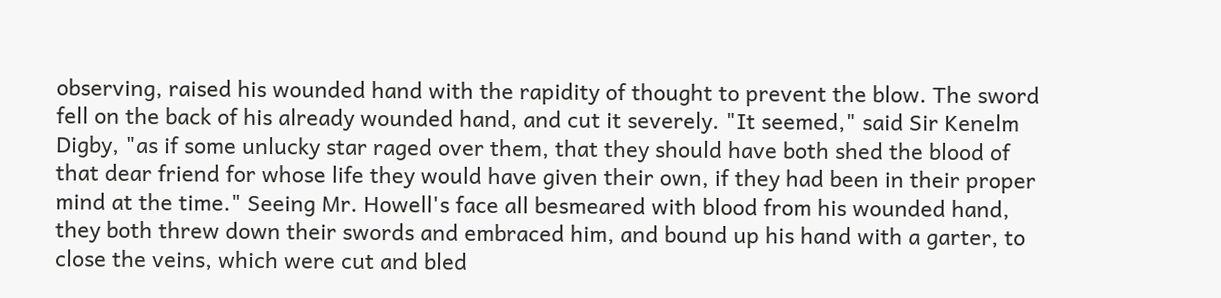observing, raised his wounded hand with the rapidity of thought to prevent the blow. The sword fell on the back of his already wounded hand, and cut it severely. "It seemed," said Sir Kenelm Digby, "as if some unlucky star raged over them, that they should have both shed the blood of that dear friend for whose life they would have given their own, if they had been in their proper mind at the time." Seeing Mr. Howell's face all besmeared with blood from his wounded hand, they both threw down their swords and embraced him, and bound up his hand with a garter, to close the veins, which were cut and bled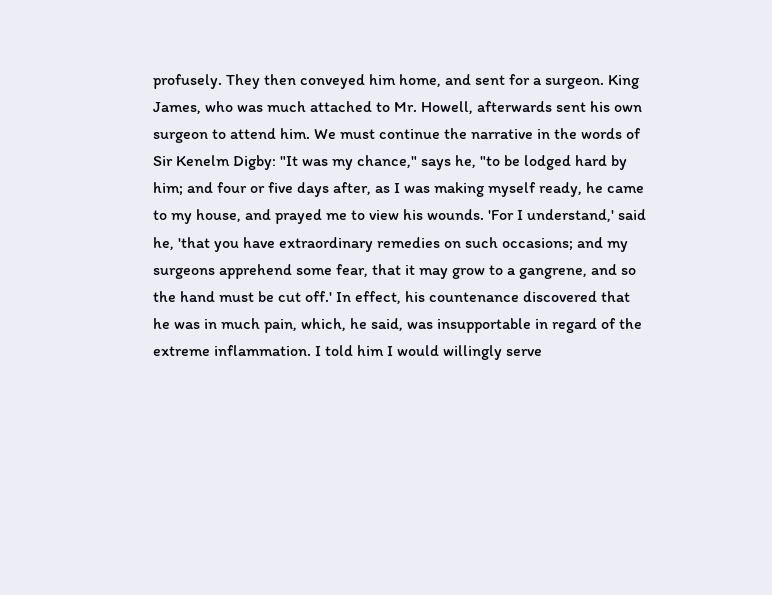profusely. They then conveyed him home, and sent for a surgeon. King James, who was much attached to Mr. Howell, afterwards sent his own surgeon to attend him. We must continue the narrative in the words of Sir Kenelm Digby: "It was my chance," says he, "to be lodged hard by him; and four or five days after, as I was making myself ready, he came to my house, and prayed me to view his wounds. 'For I understand,' said he, 'that you have extraordinary remedies on such occasions; and my surgeons apprehend some fear, that it may grow to a gangrene, and so the hand must be cut off.' In effect, his countenance discovered that he was in much pain, which, he said, was insupportable in regard of the extreme inflammation. I told him I would willingly serve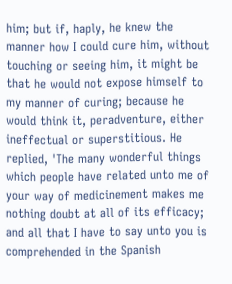him; but if, haply, he knew the manner how I could cure him, without touching or seeing him, it might be that he would not expose himself to my manner of curing; because he would think it, peradventure, either ineffectual or superstitious. He replied, 'The many wonderful things which people have related unto me of your way of medicinement makes me nothing doubt at all of its efficacy; and all that I have to say unto you is comprehended in the Spanish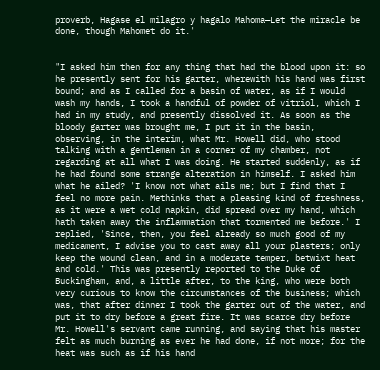proverb, Hagase el milagro y hagalo Mahoma—Let the miracle be done, though Mahomet do it.'


"I asked him then for any thing that had the blood upon it: so he presently sent for his garter, wherewith his hand was first bound; and as I called for a basin of water, as if I would wash my hands, I took a handful of powder of vitriol, which I had in my study, and presently dissolved it. As soon as the bloody garter was brought me, I put it in the basin, observing, in the interim, what Mr. Howell did, who stood talking with a gentleman in a corner of my chamber, not regarding at all what I was doing. He started suddenly, as if he had found some strange alteration in himself. I asked him what he ailed? 'I know not what ails me; but I find that I feel no more pain. Methinks that a pleasing kind of freshness, as it were a wet cold napkin, did spread over my hand, which hath taken away the inflammation that tormented me before.' I replied, 'Since, then, you feel already so much good of my medicament, I advise you to cast away all your plasters; only keep the wound clean, and in a moderate temper, betwixt heat and cold.' This was presently reported to the Duke of Buckingham, and, a little after, to the king, who were both very curious to know the circumstances of the business; which was, that after dinner I took the garter out of the water, and put it to dry before a great fire. It was scarce dry before Mr. Howell's servant came running, and saying that his master felt as much burning as ever he had done, if not more; for the heat was such as if his hand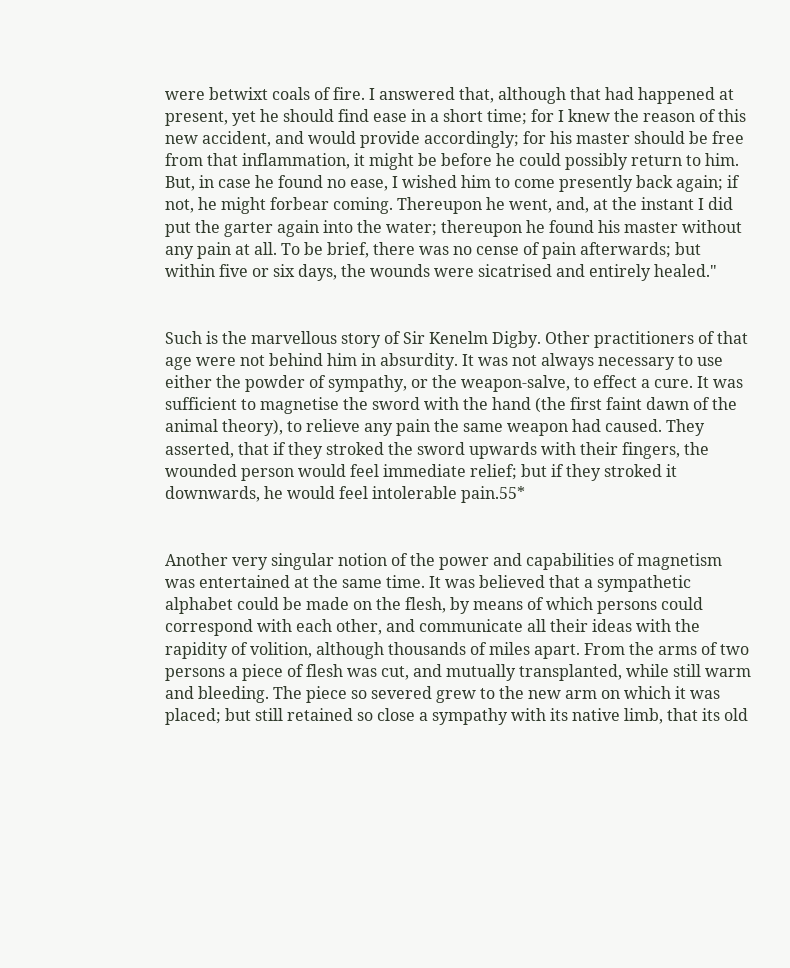were betwixt coals of fire. I answered that, although that had happened at present, yet he should find ease in a short time; for I knew the reason of this new accident, and would provide accordingly; for his master should be free from that inflammation, it might be before he could possibly return to him. But, in case he found no ease, I wished him to come presently back again; if not, he might forbear coming. Thereupon he went, and, at the instant I did put the garter again into the water; thereupon he found his master without any pain at all. To be brief, there was no cense of pain afterwards; but within five or six days, the wounds were sicatrised and entirely healed."


Such is the marvellous story of Sir Kenelm Digby. Other practitioners of that age were not behind him in absurdity. It was not always necessary to use either the powder of sympathy, or the weapon-salve, to effect a cure. It was sufficient to magnetise the sword with the hand (the first faint dawn of the animal theory), to relieve any pain the same weapon had caused. They asserted, that if they stroked the sword upwards with their fingers, the wounded person would feel immediate relief; but if they stroked it downwards, he would feel intolerable pain.55*


Another very singular notion of the power and capabilities of magnetism was entertained at the same time. It was believed that a sympathetic alphabet could be made on the flesh, by means of which persons could correspond with each other, and communicate all their ideas with the rapidity of volition, although thousands of miles apart. From the arms of two persons a piece of flesh was cut, and mutually transplanted, while still warm and bleeding. The piece so severed grew to the new arm on which it was placed; but still retained so close a sympathy with its native limb, that its old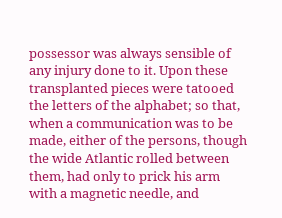possessor was always sensible of any injury done to it. Upon these transplanted pieces were tatooed the letters of the alphabet; so that, when a communication was to be made, either of the persons, though the wide Atlantic rolled between them, had only to prick his arm with a magnetic needle, and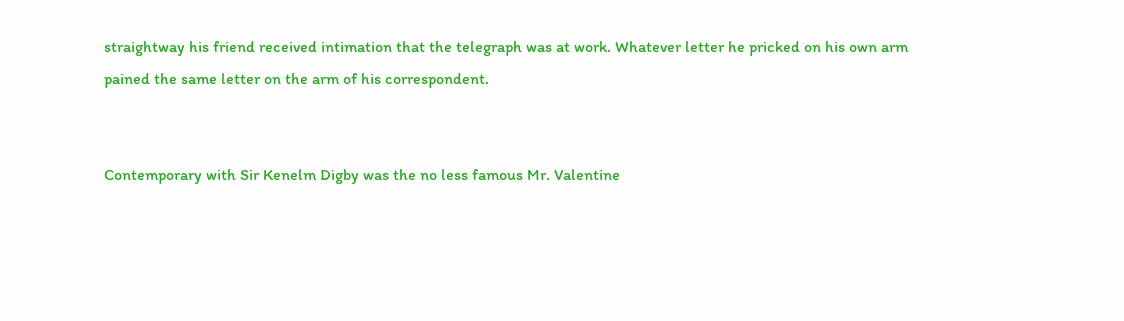straightway his friend received intimation that the telegraph was at work. Whatever letter he pricked on his own arm pained the same letter on the arm of his correspondent.


Contemporary with Sir Kenelm Digby was the no less famous Mr. Valentine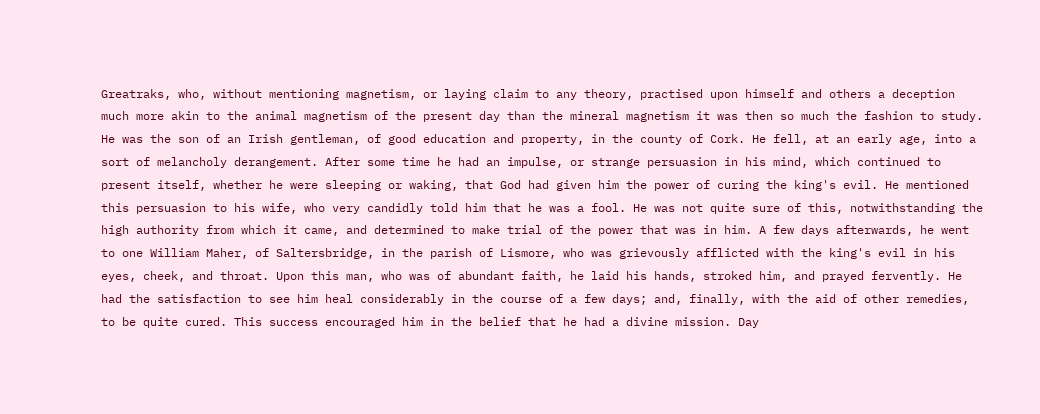Greatraks, who, without mentioning magnetism, or laying claim to any theory, practised upon himself and others a deception much more akin to the animal magnetism of the present day than the mineral magnetism it was then so much the fashion to study. He was the son of an Irish gentleman, of good education and property, in the county of Cork. He fell, at an early age, into a sort of melancholy derangement. After some time he had an impulse, or strange persuasion in his mind, which continued to present itself, whether he were sleeping or waking, that God had given him the power of curing the king's evil. He mentioned this persuasion to his wife, who very candidly told him that he was a fool. He was not quite sure of this, notwithstanding the high authority from which it came, and determined to make trial of the power that was in him. A few days afterwards, he went to one William Maher, of Saltersbridge, in the parish of Lismore, who was grievously afflicted with the king's evil in his eyes, cheek, and throat. Upon this man, who was of abundant faith, he laid his hands, stroked him, and prayed fervently. He had the satisfaction to see him heal considerably in the course of a few days; and, finally, with the aid of other remedies, to be quite cured. This success encouraged him in the belief that he had a divine mission. Day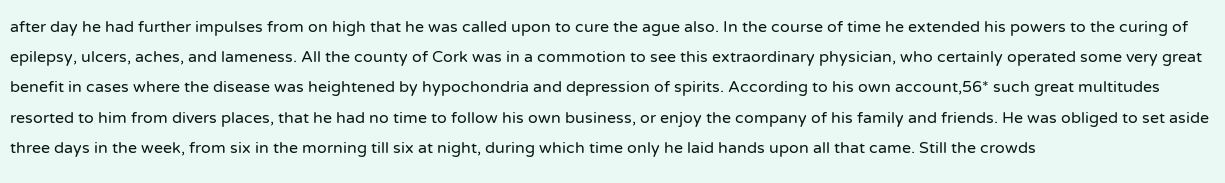after day he had further impulses from on high that he was called upon to cure the ague also. In the course of time he extended his powers to the curing of epilepsy, ulcers, aches, and lameness. All the county of Cork was in a commotion to see this extraordinary physician, who certainly operated some very great benefit in cases where the disease was heightened by hypochondria and depression of spirits. According to his own account,56* such great multitudes resorted to him from divers places, that he had no time to follow his own business, or enjoy the company of his family and friends. He was obliged to set aside three days in the week, from six in the morning till six at night, during which time only he laid hands upon all that came. Still the crowds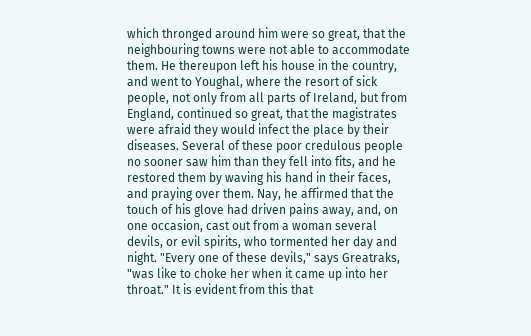which thronged around him were so great, that the neighbouring towns were not able to accommodate them. He thereupon left his house in the country, and went to Youghal, where the resort of sick people, not only from all parts of Ireland, but from England, continued so great, that the magistrates were afraid they would infect the place by their diseases. Several of these poor credulous people no sooner saw him than they fell into fits, and he restored them by waving his hand in their faces, and praying over them. Nay, he affirmed that the touch of his glove had driven pains away, and, on one occasion, cast out from a woman several devils, or evil spirits, who tormented her day and night. "Every one of these devils," says Greatraks, "was like to choke her when it came up into her throat." It is evident from this that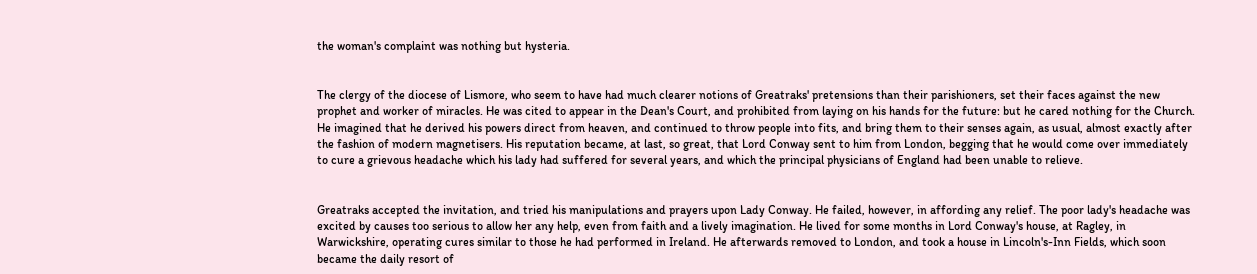the woman's complaint was nothing but hysteria.


The clergy of the diocese of Lismore, who seem to have had much clearer notions of Greatraks' pretensions than their parishioners, set their faces against the new prophet and worker of miracles. He was cited to appear in the Dean's Court, and prohibited from laying on his hands for the future: but he cared nothing for the Church. He imagined that he derived his powers direct from heaven, and continued to throw people into fits, and bring them to their senses again, as usual, almost exactly after the fashion of modern magnetisers. His reputation became, at last, so great, that Lord Conway sent to him from London, begging that he would come over immediately to cure a grievous headache which his lady had suffered for several years, and which the principal physicians of England had been unable to relieve.


Greatraks accepted the invitation, and tried his manipulations and prayers upon Lady Conway. He failed, however, in affording any relief. The poor lady's headache was excited by causes too serious to allow her any help, even from faith and a lively imagination. He lived for some months in Lord Conway's house, at Ragley, in Warwickshire, operating cures similar to those he had performed in Ireland. He afterwards removed to London, and took a house in Lincoln's-Inn Fields, which soon became the daily resort of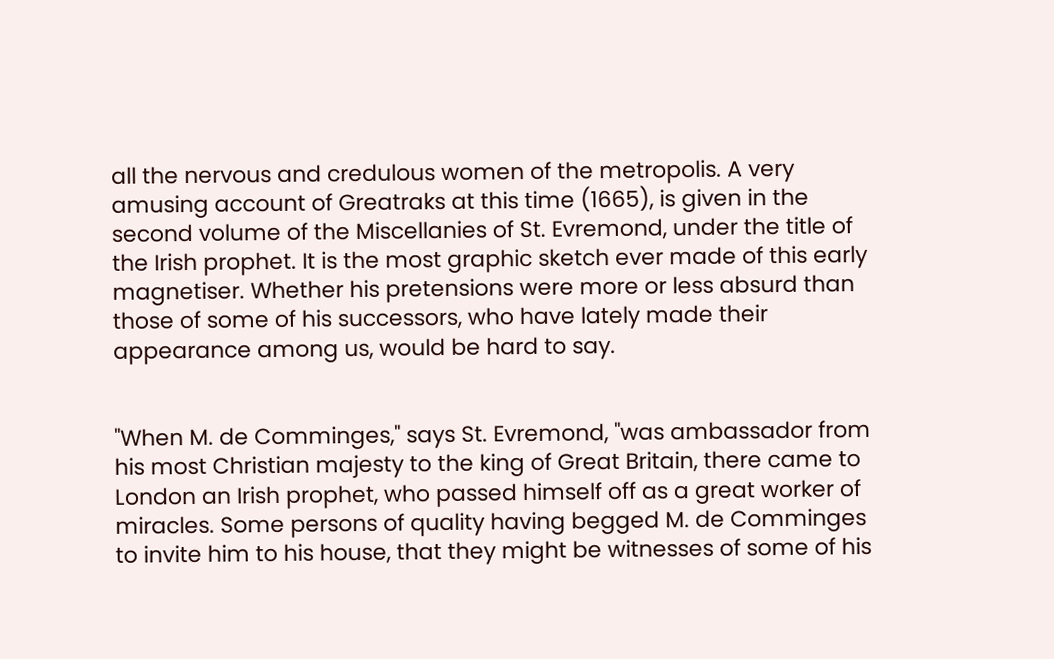all the nervous and credulous women of the metropolis. A very amusing account of Greatraks at this time (1665), is given in the second volume of the Miscellanies of St. Evremond, under the title of the Irish prophet. It is the most graphic sketch ever made of this early magnetiser. Whether his pretensions were more or less absurd than those of some of his successors, who have lately made their appearance among us, would be hard to say.


"When M. de Comminges," says St. Evremond, "was ambassador from his most Christian majesty to the king of Great Britain, there came to London an Irish prophet, who passed himself off as a great worker of miracles. Some persons of quality having begged M. de Comminges to invite him to his house, that they might be witnesses of some of his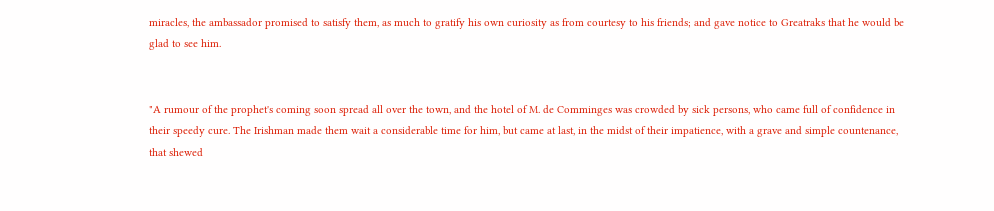miracles, the ambassador promised to satisfy them, as much to gratify his own curiosity as from courtesy to his friends; and gave notice to Greatraks that he would be glad to see him.


"A rumour of the prophet's coming soon spread all over the town, and the hotel of M. de Comminges was crowded by sick persons, who came full of confidence in their speedy cure. The Irishman made them wait a considerable time for him, but came at last, in the midst of their impatience, with a grave and simple countenance, that shewed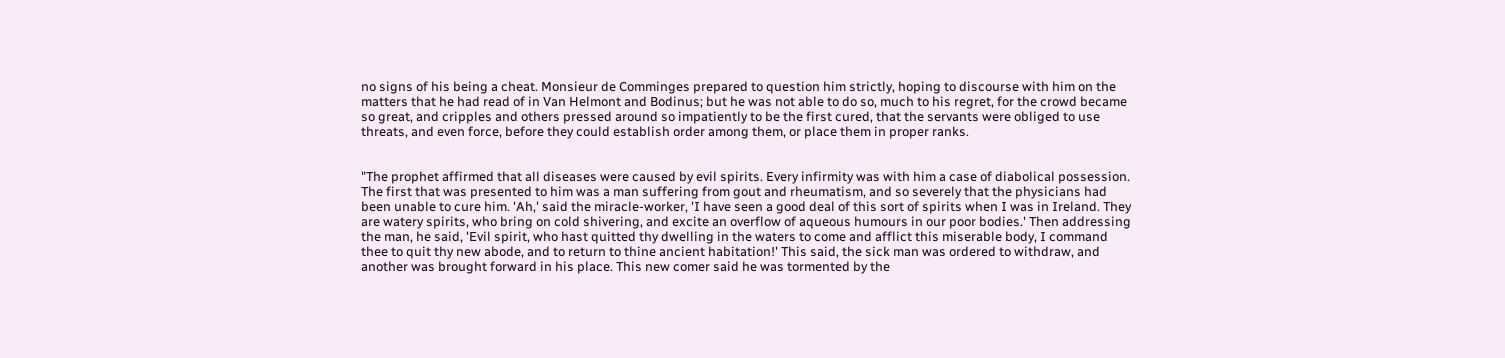no signs of his being a cheat. Monsieur de Comminges prepared to question him strictly, hoping to discourse with him on the matters that he had read of in Van Helmont and Bodinus; but he was not able to do so, much to his regret, for the crowd became so great, and cripples and others pressed around so impatiently to be the first cured, that the servants were obliged to use threats, and even force, before they could establish order among them, or place them in proper ranks.


"The prophet affirmed that all diseases were caused by evil spirits. Every infirmity was with him a case of diabolical possession. The first that was presented to him was a man suffering from gout and rheumatism, and so severely that the physicians had been unable to cure him. 'Ah,' said the miracle-worker, 'I have seen a good deal of this sort of spirits when I was in Ireland. They are watery spirits, who bring on cold shivering, and excite an overflow of aqueous humours in our poor bodies.' Then addressing the man, he said, 'Evil spirit, who hast quitted thy dwelling in the waters to come and afflict this miserable body, I command thee to quit thy new abode, and to return to thine ancient habitation!' This said, the sick man was ordered to withdraw, and another was brought forward in his place. This new comer said he was tormented by the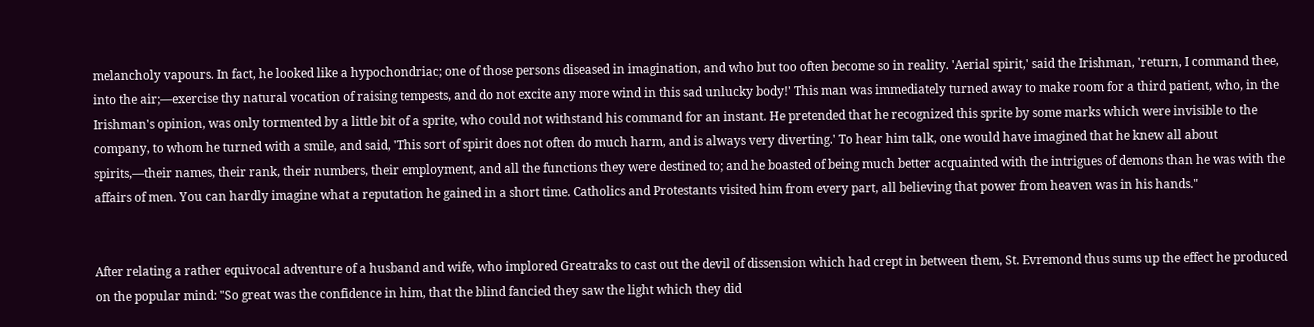melancholy vapours. In fact, he looked like a hypochondriac; one of those persons diseased in imagination, and who but too often become so in reality. 'Aerial spirit,' said the Irishman, 'return, I command thee, into the air;—exercise thy natural vocation of raising tempests, and do not excite any more wind in this sad unlucky body!' This man was immediately turned away to make room for a third patient, who, in the Irishman's opinion, was only tormented by a little bit of a sprite, who could not withstand his command for an instant. He pretended that he recognized this sprite by some marks which were invisible to the company, to whom he turned with a smile, and said, 'This sort of spirit does not often do much harm, and is always very diverting.' To hear him talk, one would have imagined that he knew all about spirits,—their names, their rank, their numbers, their employment, and all the functions they were destined to; and he boasted of being much better acquainted with the intrigues of demons than he was with the affairs of men. You can hardly imagine what a reputation he gained in a short time. Catholics and Protestants visited him from every part, all believing that power from heaven was in his hands."


After relating a rather equivocal adventure of a husband and wife, who implored Greatraks to cast out the devil of dissension which had crept in between them, St. Evremond thus sums up the effect he produced on the popular mind: "So great was the confidence in him, that the blind fancied they saw the light which they did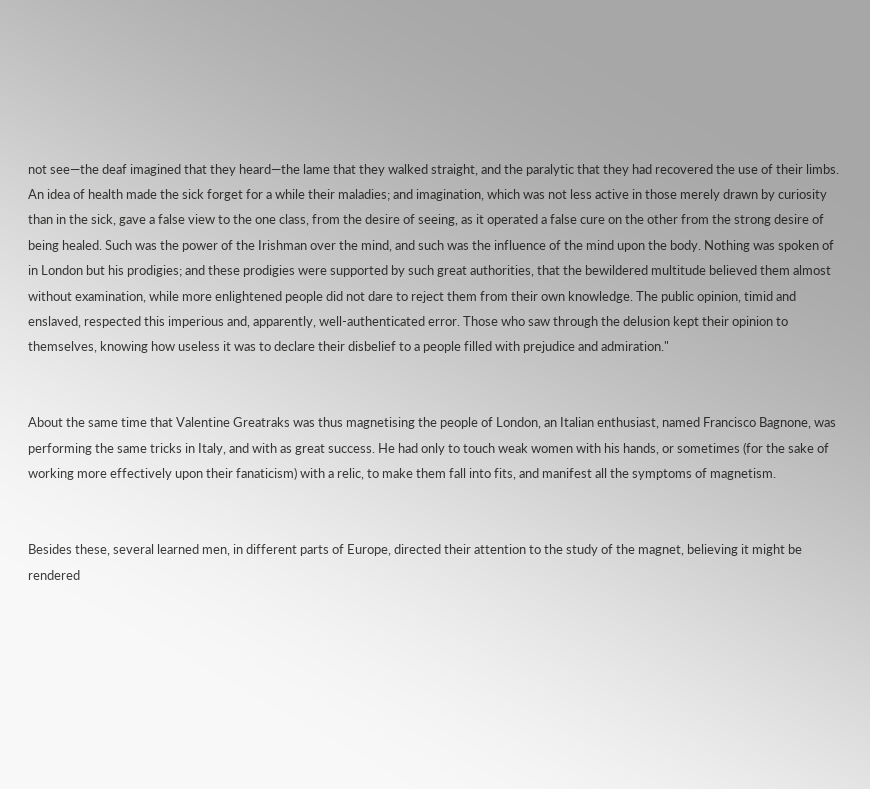not see—the deaf imagined that they heard—the lame that they walked straight, and the paralytic that they had recovered the use of their limbs. An idea of health made the sick forget for a while their maladies; and imagination, which was not less active in those merely drawn by curiosity than in the sick, gave a false view to the one class, from the desire of seeing, as it operated a false cure on the other from the strong desire of being healed. Such was the power of the Irishman over the mind, and such was the influence of the mind upon the body. Nothing was spoken of in London but his prodigies; and these prodigies were supported by such great authorities, that the bewildered multitude believed them almost without examination, while more enlightened people did not dare to reject them from their own knowledge. The public opinion, timid and enslaved, respected this imperious and, apparently, well-authenticated error. Those who saw through the delusion kept their opinion to themselves, knowing how useless it was to declare their disbelief to a people filled with prejudice and admiration."


About the same time that Valentine Greatraks was thus magnetising the people of London, an Italian enthusiast, named Francisco Bagnone, was performing the same tricks in Italy, and with as great success. He had only to touch weak women with his hands, or sometimes (for the sake of working more effectively upon their fanaticism) with a relic, to make them fall into fits, and manifest all the symptoms of magnetism.


Besides these, several learned men, in different parts of Europe, directed their attention to the study of the magnet, believing it might be rendered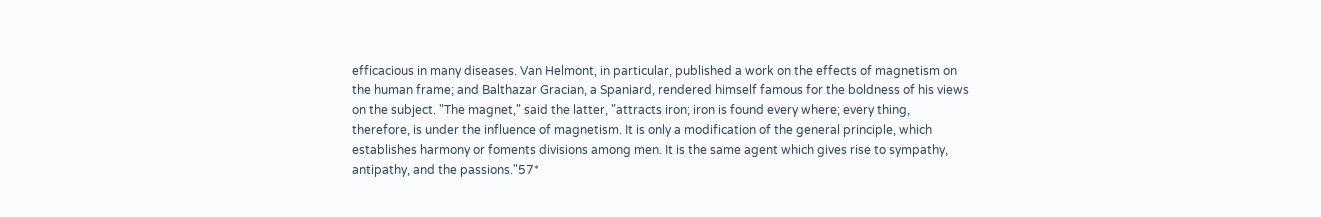efficacious in many diseases. Van Helmont, in particular, published a work on the effects of magnetism on the human frame; and Balthazar Gracian, a Spaniard, rendered himself famous for the boldness of his views on the subject. "The magnet," said the latter, "attracts iron; iron is found every where; every thing, therefore, is under the influence of magnetism. It is only a modification of the general principle, which establishes harmony or foments divisions among men. It is the same agent which gives rise to sympathy, antipathy, and the passions."57*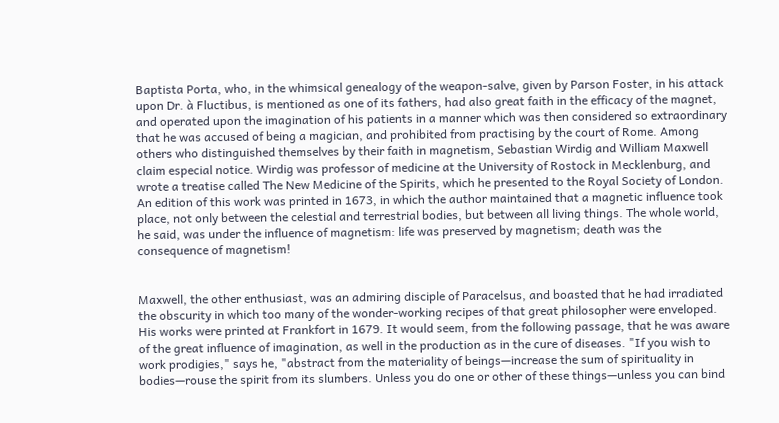Baptista Porta, who, in the whimsical genealogy of the weapon-salve, given by Parson Foster, in his attack upon Dr. à Fluctibus, is mentioned as one of its fathers, had also great faith in the efficacy of the magnet, and operated upon the imagination of his patients in a manner which was then considered so extraordinary that he was accused of being a magician, and prohibited from practising by the court of Rome. Among others who distinguished themselves by their faith in magnetism, Sebastian Wirdig and William Maxwell claim especial notice. Wirdig was professor of medicine at the University of Rostock in Mecklenburg, and wrote a treatise called The New Medicine of the Spirits, which he presented to the Royal Society of London. An edition of this work was printed in 1673, in which the author maintained that a magnetic influence took place, not only between the celestial and terrestrial bodies, but between all living things. The whole world, he said, was under the influence of magnetism: life was preserved by magnetism; death was the consequence of magnetism!


Maxwell, the other enthusiast, was an admiring disciple of Paracelsus, and boasted that he had irradiated the obscurity in which too many of the wonder-working recipes of that great philosopher were enveloped. His works were printed at Frankfort in 1679. It would seem, from the following passage, that he was aware of the great influence of imagination, as well in the production as in the cure of diseases. "If you wish to work prodigies," says he, "abstract from the materiality of beings—increase the sum of spirituality in bodies—rouse the spirit from its slumbers. Unless you do one or other of these things—unless you can bind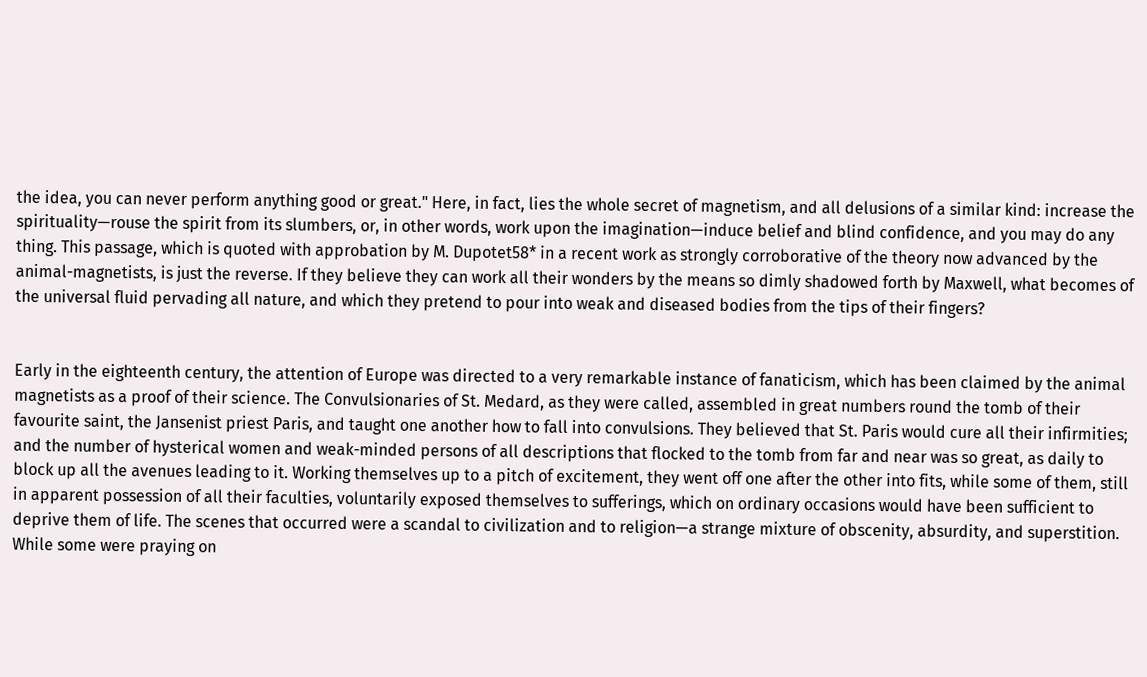the idea, you can never perform anything good or great." Here, in fact, lies the whole secret of magnetism, and all delusions of a similar kind: increase the spirituality—rouse the spirit from its slumbers, or, in other words, work upon the imagination—induce belief and blind confidence, and you may do any thing. This passage, which is quoted with approbation by M. Dupotet58* in a recent work as strongly corroborative of the theory now advanced by the animal-magnetists, is just the reverse. If they believe they can work all their wonders by the means so dimly shadowed forth by Maxwell, what becomes of the universal fluid pervading all nature, and which they pretend to pour into weak and diseased bodies from the tips of their fingers?


Early in the eighteenth century, the attention of Europe was directed to a very remarkable instance of fanaticism, which has been claimed by the animal magnetists as a proof of their science. The Convulsionaries of St. Medard, as they were called, assembled in great numbers round the tomb of their favourite saint, the Jansenist priest Paris, and taught one another how to fall into convulsions. They believed that St. Paris would cure all their infirmities; and the number of hysterical women and weak-minded persons of all descriptions that flocked to the tomb from far and near was so great, as daily to block up all the avenues leading to it. Working themselves up to a pitch of excitement, they went off one after the other into fits, while some of them, still in apparent possession of all their faculties, voluntarily exposed themselves to sufferings, which on ordinary occasions would have been sufficient to deprive them of life. The scenes that occurred were a scandal to civilization and to religion—a strange mixture of obscenity, absurdity, and superstition. While some were praying on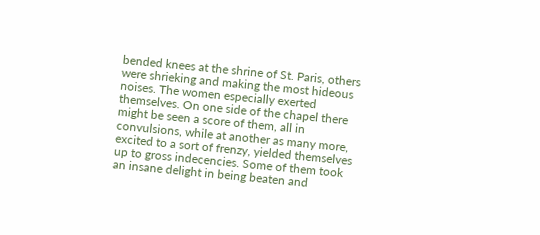bended knees at the shrine of St. Paris, others were shrieking and making the most hideous noises. The women especially exerted themselves. On one side of the chapel there might be seen a score of them, all in convulsions, while at another as many more, excited to a sort of frenzy, yielded themselves up to gross indecencies. Some of them took an insane delight in being beaten and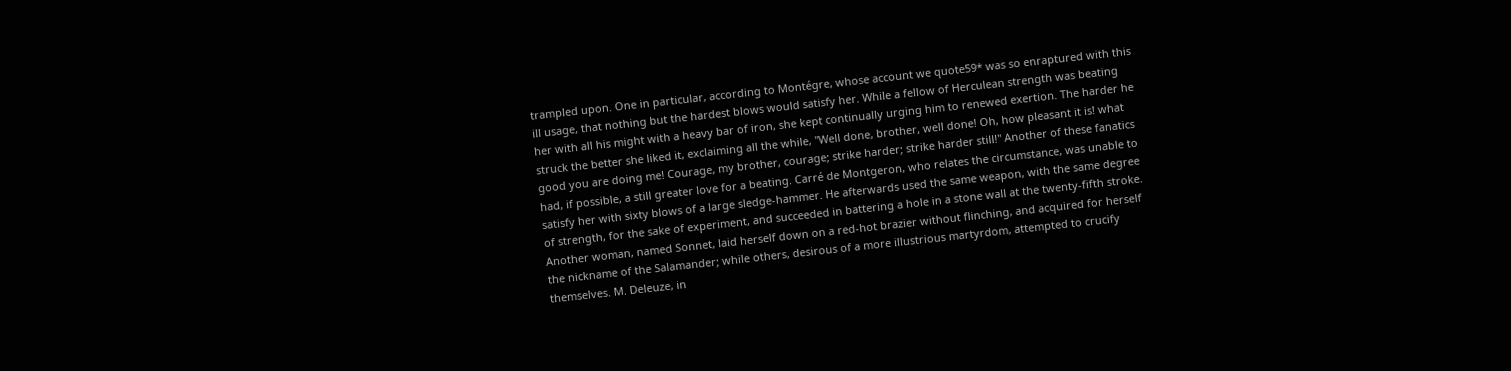trampled upon. One in particular, according to Montégre, whose account we quote59* was so enraptured with this ill usage, that nothing but the hardest blows would satisfy her. While a fellow of Herculean strength was beating her with all his might with a heavy bar of iron, she kept continually urging him to renewed exertion. The harder he struck the better she liked it, exclaiming all the while, "Well done, brother, well done! Oh, how pleasant it is! what good you are doing me! Courage, my brother, courage; strike harder; strike harder still!" Another of these fanatics had, if possible, a still greater love for a beating. Carré de Montgeron, who relates the circumstance, was unable to satisfy her with sixty blows of a large sledge-hammer. He afterwards used the same weapon, with the same degree of strength, for the sake of experiment, and succeeded in battering a hole in a stone wall at the twenty-fifth stroke. Another woman, named Sonnet, laid herself down on a red-hot brazier without flinching, and acquired for herself the nickname of the Salamander; while others, desirous of a more illustrious martyrdom, attempted to crucify themselves. M. Deleuze, in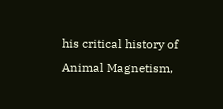his critical history of Animal Magnetism,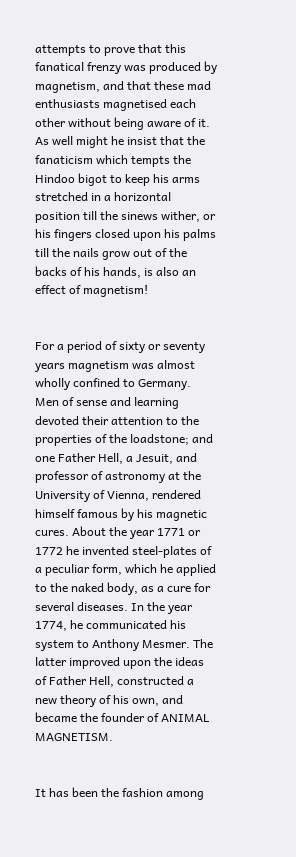attempts to prove that this fanatical frenzy was produced by magnetism, and that these mad enthusiasts magnetised each other without being aware of it. As well might he insist that the fanaticism which tempts the Hindoo bigot to keep his arms stretched in a horizontal position till the sinews wither, or his fingers closed upon his palms till the nails grow out of the backs of his hands, is also an effect of magnetism!


For a period of sixty or seventy years magnetism was almost wholly confined to Germany. Men of sense and learning devoted their attention to the properties of the loadstone; and one Father Hell, a Jesuit, and professor of astronomy at the University of Vienna, rendered himself famous by his magnetic cures. About the year 1771 or 1772 he invented steel-plates of a peculiar form, which he applied to the naked body, as a cure for several diseases. In the year 1774, he communicated his system to Anthony Mesmer. The latter improved upon the ideas of Father Hell, constructed a new theory of his own, and became the founder of ANIMAL MAGNETISM.


It has been the fashion among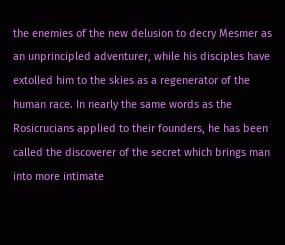the enemies of the new delusion to decry Mesmer as an unprincipled adventurer, while his disciples have extolled him to the skies as a regenerator of the human race. In nearly the same words as the Rosicrucians applied to their founders, he has been called the discoverer of the secret which brings man into more intimate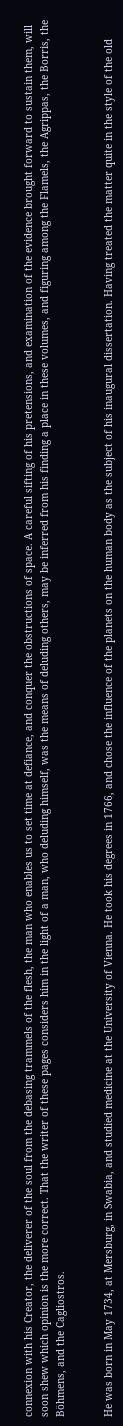connexion with his Creator, the deliverer of the soul from the debasing trammels of the flesh, the man who enables us to set time at defiance, and conquer the obstructions of space. A careful sifting of his pretensions, and examination of the evidence brought forward to sustain them, will soon shew which opinion is the more correct. That the writer of these pages considers him in the light of a man, who deluding himself, was the means of deluding others, may be inferred from his finding a place in these volumes, and figuring among the Flamels, the Agrippas, the Borris, the Böhmens, and the Cagliostros.


He was born in May 1734, at Mersburg, in Swabia, and studied medicine at the University of Vienna. He took his degrees in 1766, and chose the influence of the planets on the human body as the subject of his inaugural dissertation. Having treated the matter quite in the style of the old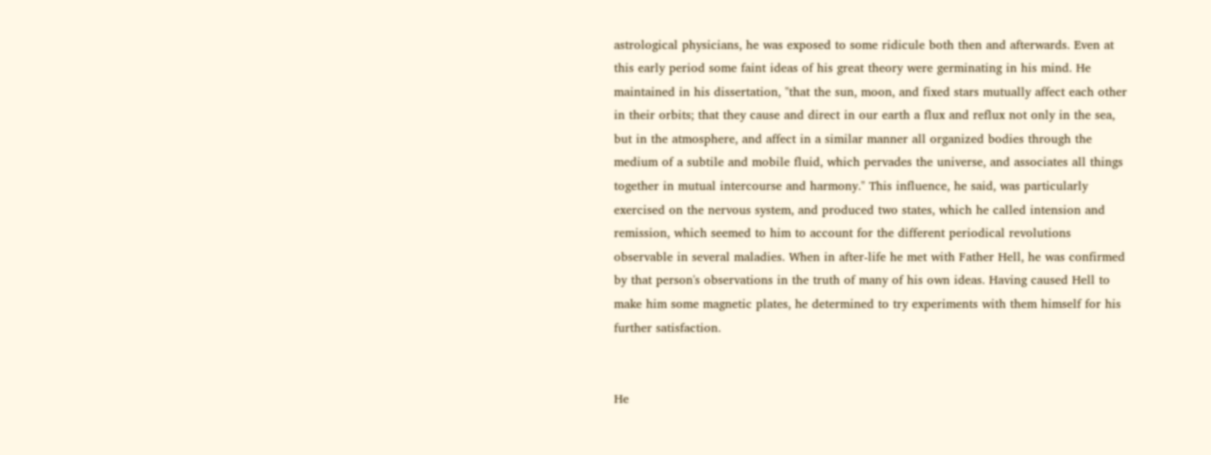astrological physicians, he was exposed to some ridicule both then and afterwards. Even at this early period some faint ideas of his great theory were germinating in his mind. He maintained in his dissertation, "that the sun, moon, and fixed stars mutually affect each other in their orbits; that they cause and direct in our earth a flux and reflux not only in the sea, but in the atmosphere, and affect in a similar manner all organized bodies through the medium of a subtile and mobile fluid, which pervades the universe, and associates all things together in mutual intercourse and harmony." This influence, he said, was particularly exercised on the nervous system, and produced two states, which he called intension and remission, which seemed to him to account for the different periodical revolutions observable in several maladies. When in after-life he met with Father Hell, he was confirmed by that person's observations in the truth of many of his own ideas. Having caused Hell to make him some magnetic plates, he determined to try experiments with them himself for his further satisfaction.


He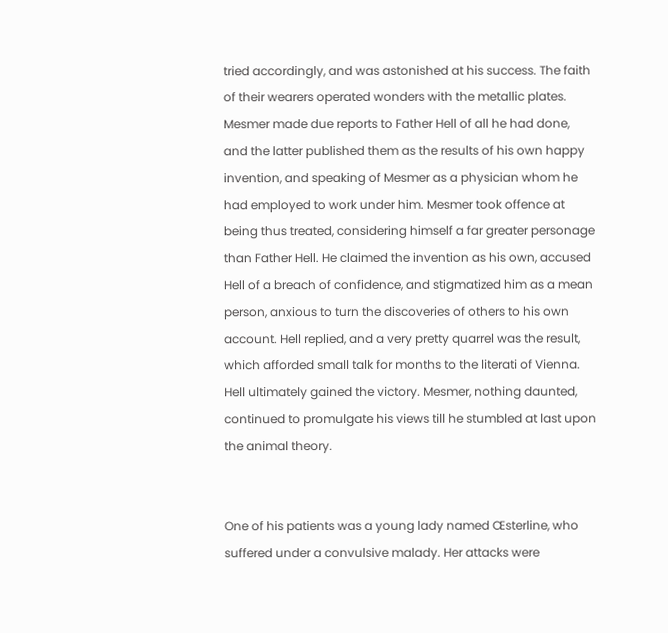tried accordingly, and was astonished at his success. The faith of their wearers operated wonders with the metallic plates. Mesmer made due reports to Father Hell of all he had done, and the latter published them as the results of his own happy invention, and speaking of Mesmer as a physician whom he had employed to work under him. Mesmer took offence at being thus treated, considering himself a far greater personage than Father Hell. He claimed the invention as his own, accused Hell of a breach of confidence, and stigmatized him as a mean person, anxious to turn the discoveries of others to his own account. Hell replied, and a very pretty quarrel was the result, which afforded small talk for months to the literati of Vienna. Hell ultimately gained the victory. Mesmer, nothing daunted, continued to promulgate his views till he stumbled at last upon the animal theory.


One of his patients was a young lady named Œsterline, who suffered under a convulsive malady. Her attacks were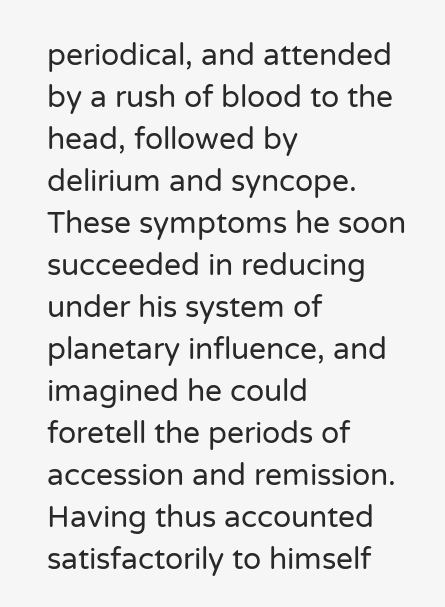periodical, and attended by a rush of blood to the head, followed by delirium and syncope. These symptoms he soon succeeded in reducing under his system of planetary influence, and imagined he could foretell the periods of accession and remission. Having thus accounted satisfactorily to himself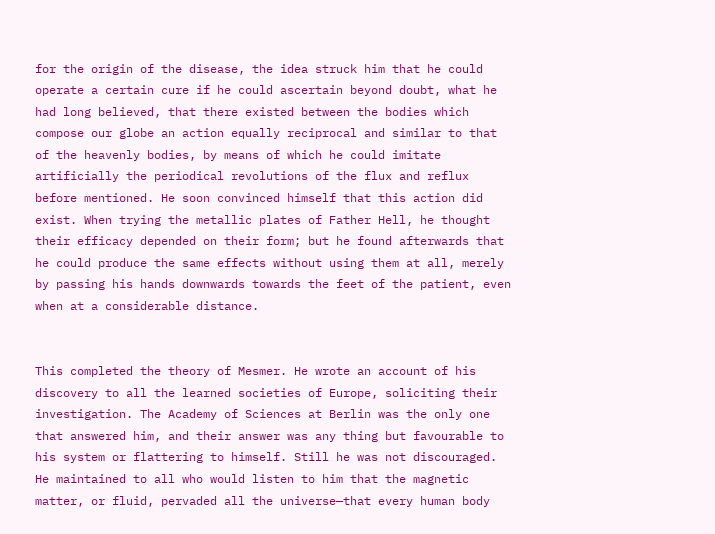for the origin of the disease, the idea struck him that he could operate a certain cure if he could ascertain beyond doubt, what he had long believed, that there existed between the bodies which compose our globe an action equally reciprocal and similar to that of the heavenly bodies, by means of which he could imitate artificially the periodical revolutions of the flux and reflux before mentioned. He soon convinced himself that this action did exist. When trying the metallic plates of Father Hell, he thought their efficacy depended on their form; but he found afterwards that he could produce the same effects without using them at all, merely by passing his hands downwards towards the feet of the patient, even when at a considerable distance.


This completed the theory of Mesmer. He wrote an account of his discovery to all the learned societies of Europe, soliciting their investigation. The Academy of Sciences at Berlin was the only one that answered him, and their answer was any thing but favourable to his system or flattering to himself. Still he was not discouraged. He maintained to all who would listen to him that the magnetic matter, or fluid, pervaded all the universe—that every human body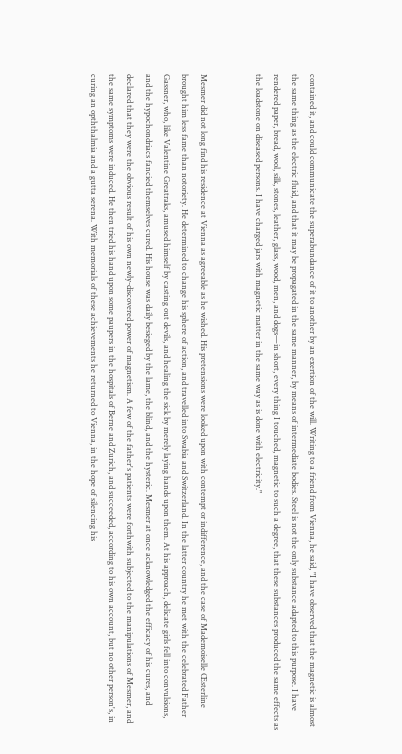contained it, and could communicate the superabundance of it to another by an exertion of the will. Writing to a friend from Vienna, he said, "I have observed that the magnetic is almost the same thing as the electric fluid, and that it may be propagated in the same manner, by means of intermediate bodies. Steel is not the only substance adapted to this purpose. I have rendered paper, bread, wool, silk, stones, leather, glass, wood, men, and dogs—in short, every thing I touched, magnetic to such a degree, that these substances produced the same effects as the loadstone on diseased persons. I have charged jars with magnetic matter in the same way as is done with electricity."


Mesmer did not long find his residence at Vienna as agreeable as he wished. His pretensions were looked upon with contempt or indifference, and the case of Mademoiselle Œsterline brought him less fame than notoriety. He determined to change his sphere of action, and travelled into Swabia and Switzerland. In the latter country he met with the celebrated Father Gassner, who, like Valentine Greatraks, amused himself by casting out devils, and healing the sick by merely laying hands upon them. At his approach, delicate girls fell into convulsions, and the hypochondriacs fancied themselves cured. His house was daily besieged by the lame, the blind, and the hysteric. Mesmer at once acknowledged the efficacy of his cures, and declared that they were the obvious result of his own newly-discovered power of magnetism. A few of the father's patients were forthwith subjected to the manipulations of Mesmer, and the same symptoms were induced. He then tried his hand upon some paupers in the hospitals of Berne and Zurich, and succeeded, according to his own account, but no other person's, in curing an opththalmia and a gutta serena. With memorials of these achievements he returned to Vienna, in the hope of silencing his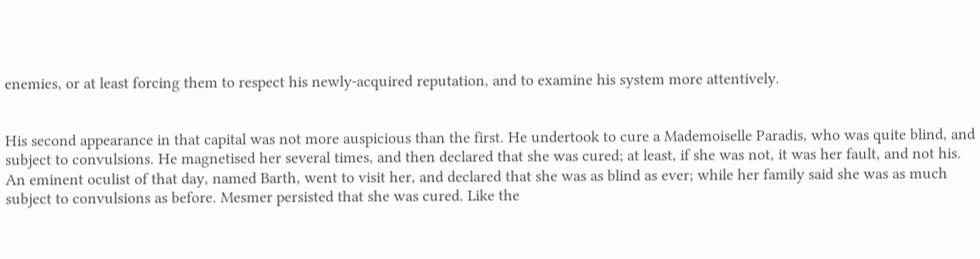enemies, or at least forcing them to respect his newly-acquired reputation, and to examine his system more attentively.


His second appearance in that capital was not more auspicious than the first. He undertook to cure a Mademoiselle Paradis, who was quite blind, and subject to convulsions. He magnetised her several times, and then declared that she was cured; at least, if she was not, it was her fault, and not his. An eminent oculist of that day, named Barth, went to visit her, and declared that she was as blind as ever; while her family said she was as much subject to convulsions as before. Mesmer persisted that she was cured. Like the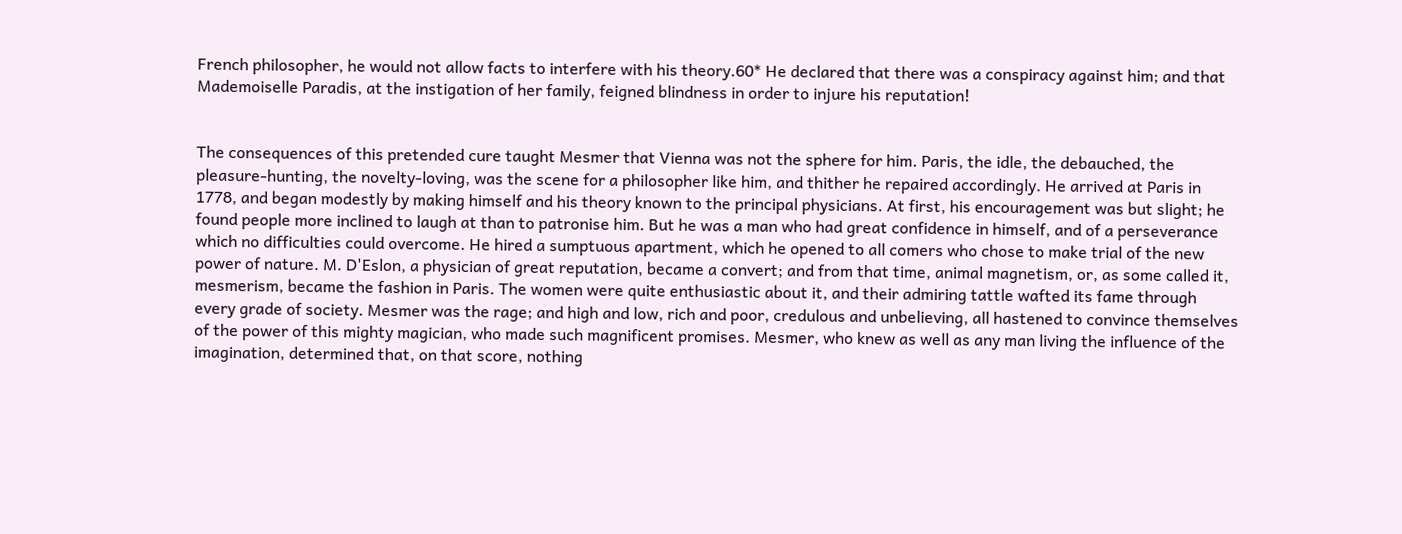French philosopher, he would not allow facts to interfere with his theory.60* He declared that there was a conspiracy against him; and that Mademoiselle Paradis, at the instigation of her family, feigned blindness in order to injure his reputation!


The consequences of this pretended cure taught Mesmer that Vienna was not the sphere for him. Paris, the idle, the debauched, the pleasure-hunting, the novelty-loving, was the scene for a philosopher like him, and thither he repaired accordingly. He arrived at Paris in 1778, and began modestly by making himself and his theory known to the principal physicians. At first, his encouragement was but slight; he found people more inclined to laugh at than to patronise him. But he was a man who had great confidence in himself, and of a perseverance which no difficulties could overcome. He hired a sumptuous apartment, which he opened to all comers who chose to make trial of the new power of nature. M. D'Eslon, a physician of great reputation, became a convert; and from that time, animal magnetism, or, as some called it, mesmerism, became the fashion in Paris. The women were quite enthusiastic about it, and their admiring tattle wafted its fame through every grade of society. Mesmer was the rage; and high and low, rich and poor, credulous and unbelieving, all hastened to convince themselves of the power of this mighty magician, who made such magnificent promises. Mesmer, who knew as well as any man living the influence of the imagination, determined that, on that score, nothing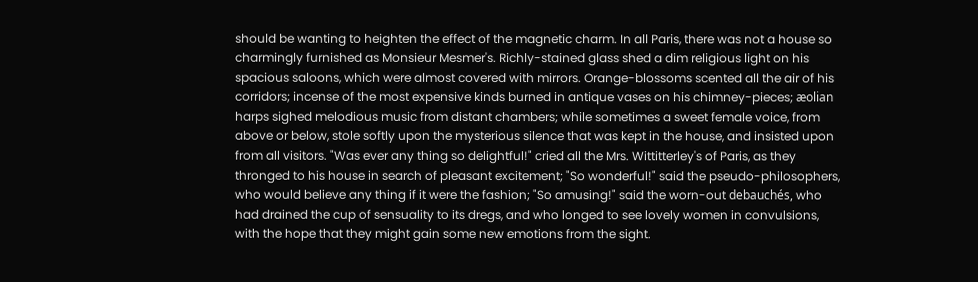should be wanting to heighten the effect of the magnetic charm. In all Paris, there was not a house so charmingly furnished as Monsieur Mesmer's. Richly-stained glass shed a dim religious light on his spacious saloons, which were almost covered with mirrors. Orange-blossoms scented all the air of his corridors; incense of the most expensive kinds burned in antique vases on his chimney-pieces; æolian harps sighed melodious music from distant chambers; while sometimes a sweet female voice, from above or below, stole softly upon the mysterious silence that was kept in the house, and insisted upon from all visitors. "Was ever any thing so delightful!" cried all the Mrs. Wittitterley's of Paris, as they thronged to his house in search of pleasant excitement; "So wonderful!" said the pseudo-philosophers, who would believe any thing if it were the fashion; "So amusing!" said the worn-out debauchés, who had drained the cup of sensuality to its dregs, and who longed to see lovely women in convulsions, with the hope that they might gain some new emotions from the sight.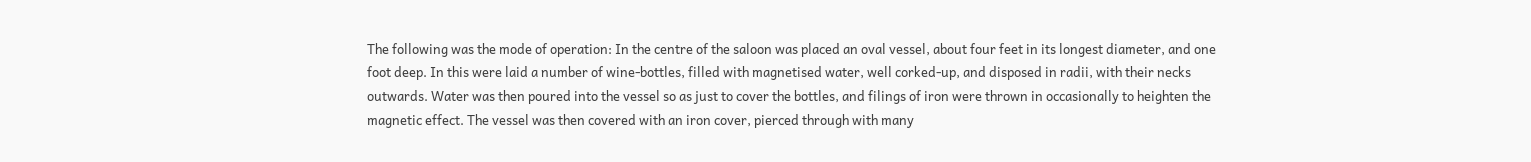The following was the mode of operation: In the centre of the saloon was placed an oval vessel, about four feet in its longest diameter, and one foot deep. In this were laid a number of wine-bottles, filled with magnetised water, well corked-up, and disposed in radii, with their necks outwards. Water was then poured into the vessel so as just to cover the bottles, and filings of iron were thrown in occasionally to heighten the magnetic effect. The vessel was then covered with an iron cover, pierced through with many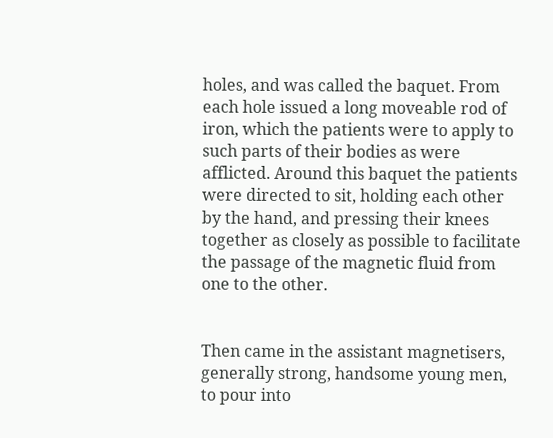holes, and was called the baquet. From each hole issued a long moveable rod of iron, which the patients were to apply to such parts of their bodies as were afflicted. Around this baquet the patients were directed to sit, holding each other by the hand, and pressing their knees together as closely as possible to facilitate the passage of the magnetic fluid from one to the other.


Then came in the assistant magnetisers, generally strong, handsome young men, to pour into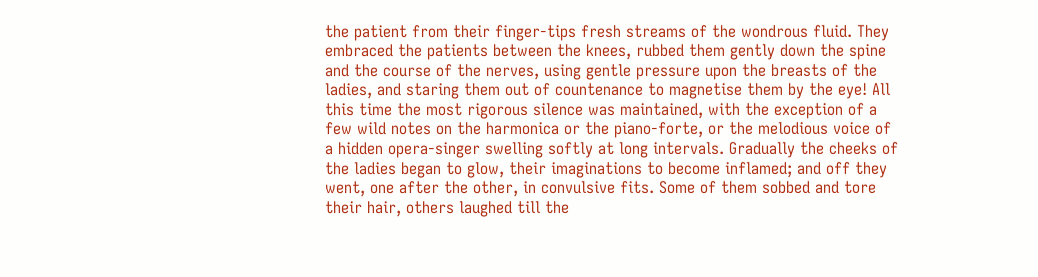the patient from their finger-tips fresh streams of the wondrous fluid. They embraced the patients between the knees, rubbed them gently down the spine and the course of the nerves, using gentle pressure upon the breasts of the ladies, and staring them out of countenance to magnetise them by the eye! All this time the most rigorous silence was maintained, with the exception of a few wild notes on the harmonica or the piano-forte, or the melodious voice of a hidden opera-singer swelling softly at long intervals. Gradually the cheeks of the ladies began to glow, their imaginations to become inflamed; and off they went, one after the other, in convulsive fits. Some of them sobbed and tore their hair, others laughed till the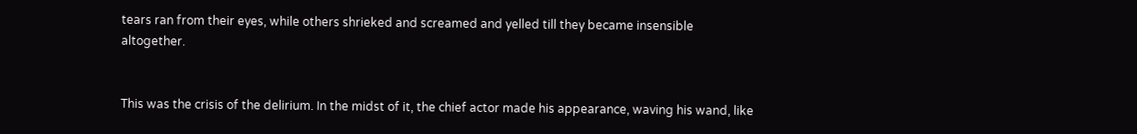tears ran from their eyes, while others shrieked and screamed and yelled till they became insensible altogether.


This was the crisis of the delirium. In the midst of it, the chief actor made his appearance, waving his wand, like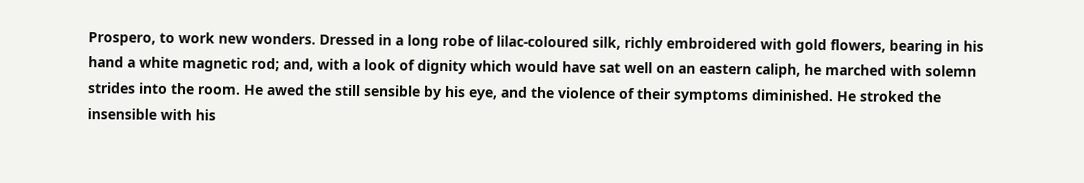Prospero, to work new wonders. Dressed in a long robe of lilac-coloured silk, richly embroidered with gold flowers, bearing in his hand a white magnetic rod; and, with a look of dignity which would have sat well on an eastern caliph, he marched with solemn strides into the room. He awed the still sensible by his eye, and the violence of their symptoms diminished. He stroked the insensible with his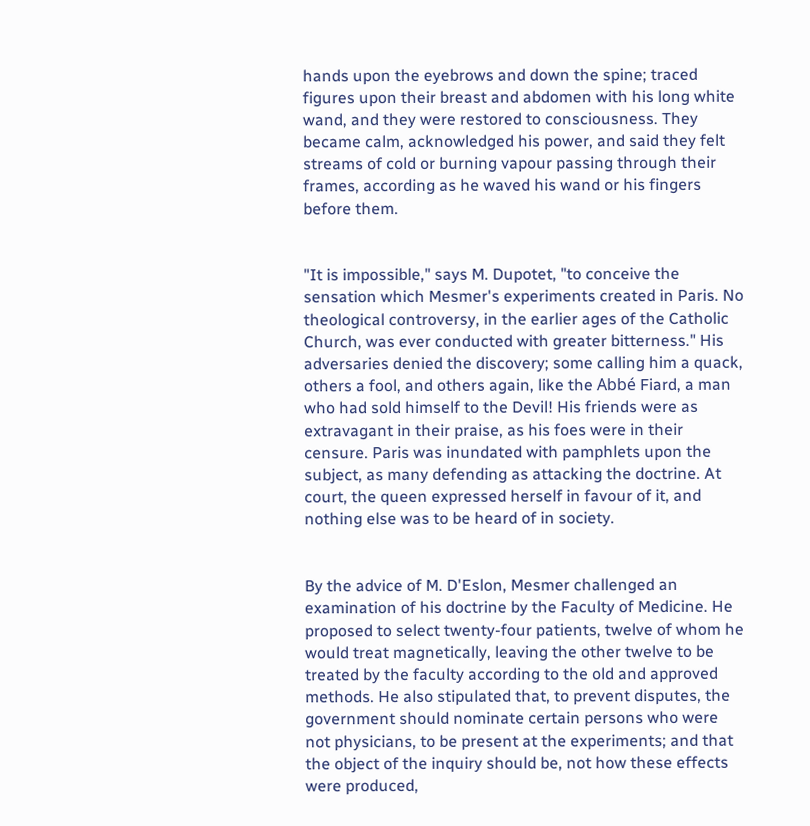hands upon the eyebrows and down the spine; traced figures upon their breast and abdomen with his long white wand, and they were restored to consciousness. They became calm, acknowledged his power, and said they felt streams of cold or burning vapour passing through their frames, according as he waved his wand or his fingers before them.


"It is impossible," says M. Dupotet, "to conceive the sensation which Mesmer's experiments created in Paris. No theological controversy, in the earlier ages of the Catholic Church, was ever conducted with greater bitterness." His adversaries denied the discovery; some calling him a quack, others a fool, and others again, like the Abbé Fiard, a man who had sold himself to the Devil! His friends were as extravagant in their praise, as his foes were in their censure. Paris was inundated with pamphlets upon the subject, as many defending as attacking the doctrine. At court, the queen expressed herself in favour of it, and nothing else was to be heard of in society.


By the advice of M. D'Eslon, Mesmer challenged an examination of his doctrine by the Faculty of Medicine. He proposed to select twenty-four patients, twelve of whom he would treat magnetically, leaving the other twelve to be treated by the faculty according to the old and approved methods. He also stipulated that, to prevent disputes, the government should nominate certain persons who were not physicians, to be present at the experiments; and that the object of the inquiry should be, not how these effects were produced,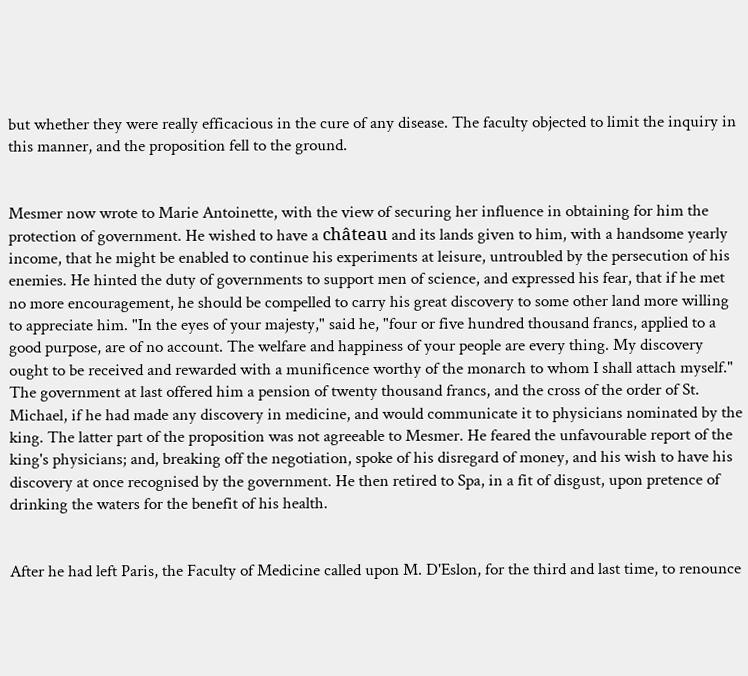but whether they were really efficacious in the cure of any disease. The faculty objected to limit the inquiry in this manner, and the proposition fell to the ground.


Mesmer now wrote to Marie Antoinette, with the view of securing her influence in obtaining for him the protection of government. He wished to have a château and its lands given to him, with a handsome yearly income, that he might be enabled to continue his experiments at leisure, untroubled by the persecution of his enemies. He hinted the duty of governments to support men of science, and expressed his fear, that if he met no more encouragement, he should be compelled to carry his great discovery to some other land more willing to appreciate him. "In the eyes of your majesty," said he, "four or five hundred thousand francs, applied to a good purpose, are of no account. The welfare and happiness of your people are every thing. My discovery ought to be received and rewarded with a munificence worthy of the monarch to whom I shall attach myself." The government at last offered him a pension of twenty thousand francs, and the cross of the order of St. Michael, if he had made any discovery in medicine, and would communicate it to physicians nominated by the king. The latter part of the proposition was not agreeable to Mesmer. He feared the unfavourable report of the king's physicians; and, breaking off the negotiation, spoke of his disregard of money, and his wish to have his discovery at once recognised by the government. He then retired to Spa, in a fit of disgust, upon pretence of drinking the waters for the benefit of his health.


After he had left Paris, the Faculty of Medicine called upon M. D'Eslon, for the third and last time, to renounce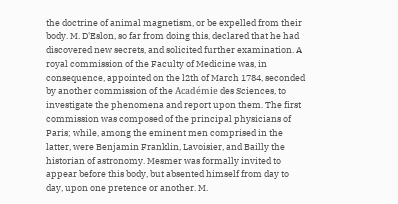the doctrine of animal magnetism, or be expelled from their body. M. D'Eslon, so far from doing this, declared that he had discovered new secrets, and solicited further examination. A royal commission of the Faculty of Medicine was, in consequence, appointed on the l2th of March 1784, seconded by another commission of the Académie des Sciences, to investigate the phenomena and report upon them. The first commission was composed of the principal physicians of Paris; while, among the eminent men comprised in the latter, were Benjamin Franklin, Lavoisier, and Bailly the historian of astronomy. Mesmer was formally invited to appear before this body, but absented himself from day to day, upon one pretence or another. M.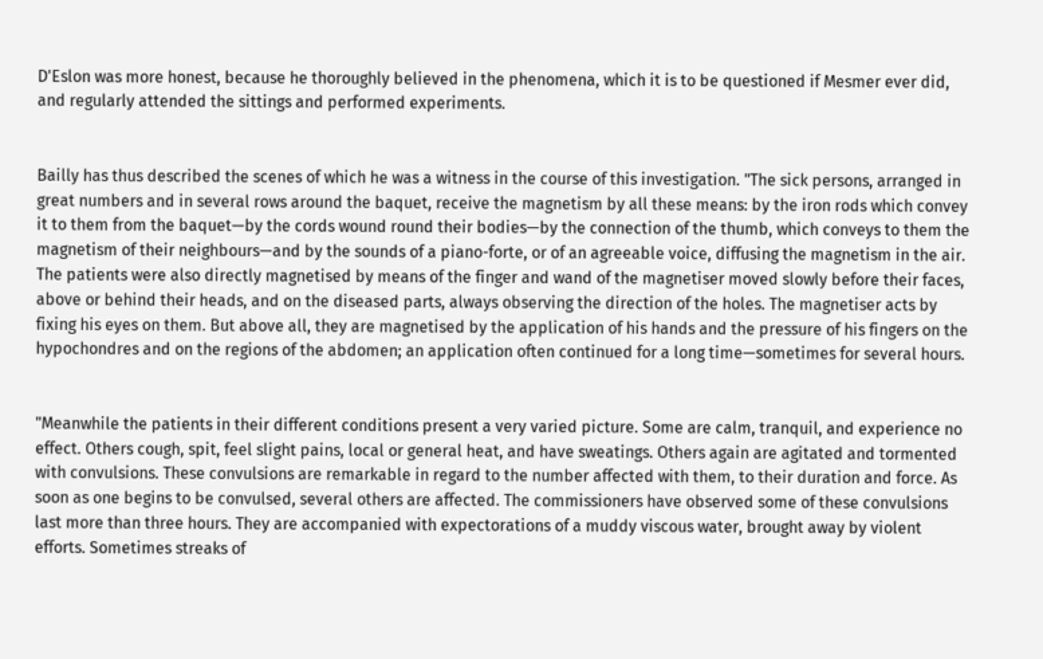D'Eslon was more honest, because he thoroughly believed in the phenomena, which it is to be questioned if Mesmer ever did, and regularly attended the sittings and performed experiments.


Bailly has thus described the scenes of which he was a witness in the course of this investigation. "The sick persons, arranged in great numbers and in several rows around the baquet, receive the magnetism by all these means: by the iron rods which convey it to them from the baquet—by the cords wound round their bodies—by the connection of the thumb, which conveys to them the magnetism of their neighbours—and by the sounds of a piano-forte, or of an agreeable voice, diffusing the magnetism in the air. The patients were also directly magnetised by means of the finger and wand of the magnetiser moved slowly before their faces, above or behind their heads, and on the diseased parts, always observing the direction of the holes. The magnetiser acts by fixing his eyes on them. But above all, they are magnetised by the application of his hands and the pressure of his fingers on the hypochondres and on the regions of the abdomen; an application often continued for a long time—sometimes for several hours.


"Meanwhile the patients in their different conditions present a very varied picture. Some are calm, tranquil, and experience no effect. Others cough, spit, feel slight pains, local or general heat, and have sweatings. Others again are agitated and tormented with convulsions. These convulsions are remarkable in regard to the number affected with them, to their duration and force. As soon as one begins to be convulsed, several others are affected. The commissioners have observed some of these convulsions last more than three hours. They are accompanied with expectorations of a muddy viscous water, brought away by violent efforts. Sometimes streaks of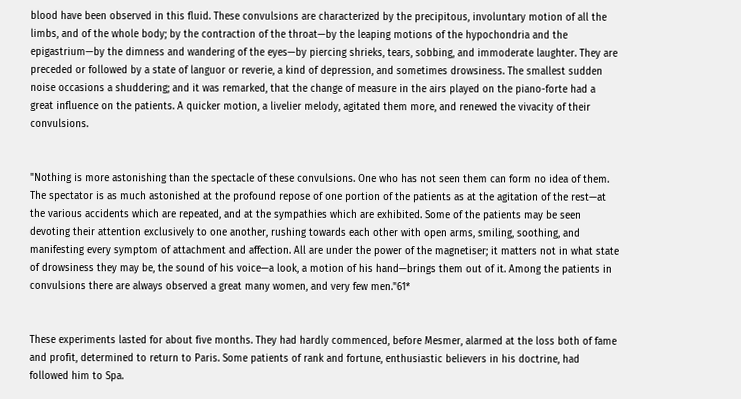blood have been observed in this fluid. These convulsions are characterized by the precipitous, involuntary motion of all the limbs, and of the whole body; by the contraction of the throat—by the leaping motions of the hypochondria and the epigastrium—by the dimness and wandering of the eyes—by piercing shrieks, tears, sobbing, and immoderate laughter. They are preceded or followed by a state of languor or reverie, a kind of depression, and sometimes drowsiness. The smallest sudden noise occasions a shuddering; and it was remarked, that the change of measure in the airs played on the piano-forte had a great influence on the patients. A quicker motion, a livelier melody, agitated them more, and renewed the vivacity of their convulsions.


"Nothing is more astonishing than the spectacle of these convulsions. One who has not seen them can form no idea of them. The spectator is as much astonished at the profound repose of one portion of the patients as at the agitation of the rest—at the various accidents which are repeated, and at the sympathies which are exhibited. Some of the patients may be seen devoting their attention exclusively to one another, rushing towards each other with open arms, smiling, soothing, and manifesting every symptom of attachment and affection. All are under the power of the magnetiser; it matters not in what state of drowsiness they may be, the sound of his voice—a look, a motion of his hand—brings them out of it. Among the patients in convulsions there are always observed a great many women, and very few men."61*


These experiments lasted for about five months. They had hardly commenced, before Mesmer, alarmed at the loss both of fame and profit, determined to return to Paris. Some patients of rank and fortune, enthusiastic believers in his doctrine, had followed him to Spa.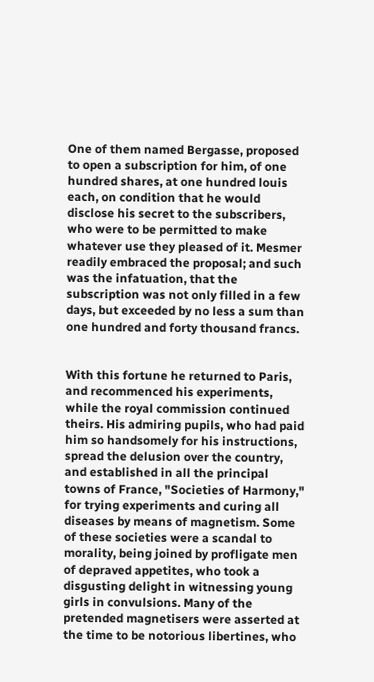One of them named Bergasse, proposed to open a subscription for him, of one hundred shares, at one hundred louis each, on condition that he would disclose his secret to the subscribers, who were to be permitted to make whatever use they pleased of it. Mesmer readily embraced the proposal; and such was the infatuation, that the subscription was not only filled in a few days, but exceeded by no less a sum than one hundred and forty thousand francs.


With this fortune he returned to Paris, and recommenced his experiments, while the royal commission continued theirs. His admiring pupils, who had paid him so handsomely for his instructions, spread the delusion over the country, and established in all the principal towns of France, "Societies of Harmony," for trying experiments and curing all diseases by means of magnetism. Some of these societies were a scandal to morality, being joined by profligate men of depraved appetites, who took a disgusting delight in witnessing young girls in convulsions. Many of the pretended magnetisers were asserted at the time to be notorious libertines, who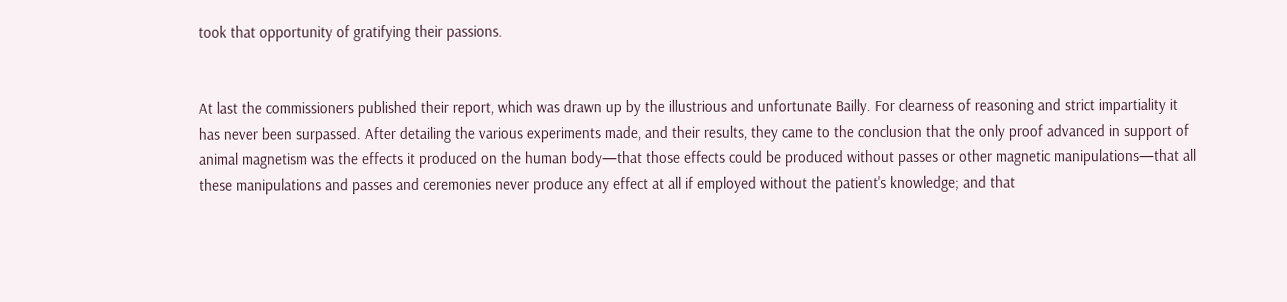took that opportunity of gratifying their passions.


At last the commissioners published their report, which was drawn up by the illustrious and unfortunate Bailly. For clearness of reasoning and strict impartiality it has never been surpassed. After detailing the various experiments made, and their results, they came to the conclusion that the only proof advanced in support of animal magnetism was the effects it produced on the human body—that those effects could be produced without passes or other magnetic manipulations—that all these manipulations and passes and ceremonies never produce any effect at all if employed without the patient's knowledge; and that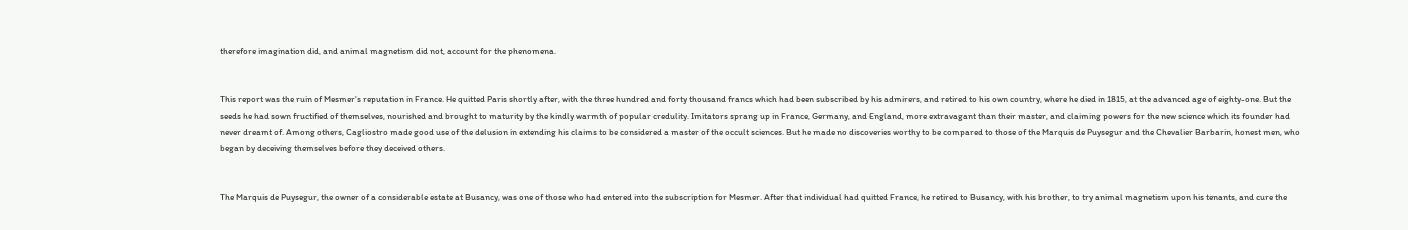therefore imagination did, and animal magnetism did not, account for the phenomena.


This report was the ruin of Mesmer's reputation in France. He quitted Paris shortly after, with the three hundred and forty thousand francs which had been subscribed by his admirers, and retired to his own country, where he died in 1815, at the advanced age of eighty-one. But the seeds he had sown fructified of themselves, nourished and brought to maturity by the kindly warmth of popular credulity. Imitators sprang up in France, Germany, and England, more extravagant than their master, and claiming powers for the new science which its founder had never dreamt of. Among others, Cagliostro made good use of the delusion in extending his claims to be considered a master of the occult sciences. But he made no discoveries worthy to be compared to those of the Marquis de Puysegur and the Chevalier Barbarin, honest men, who began by deceiving themselves before they deceived others.


The Marquis de Puysegur, the owner of a considerable estate at Busancy, was one of those who had entered into the subscription for Mesmer. After that individual had quitted France, he retired to Busancy, with his brother, to try animal magnetism upon his tenants, and cure the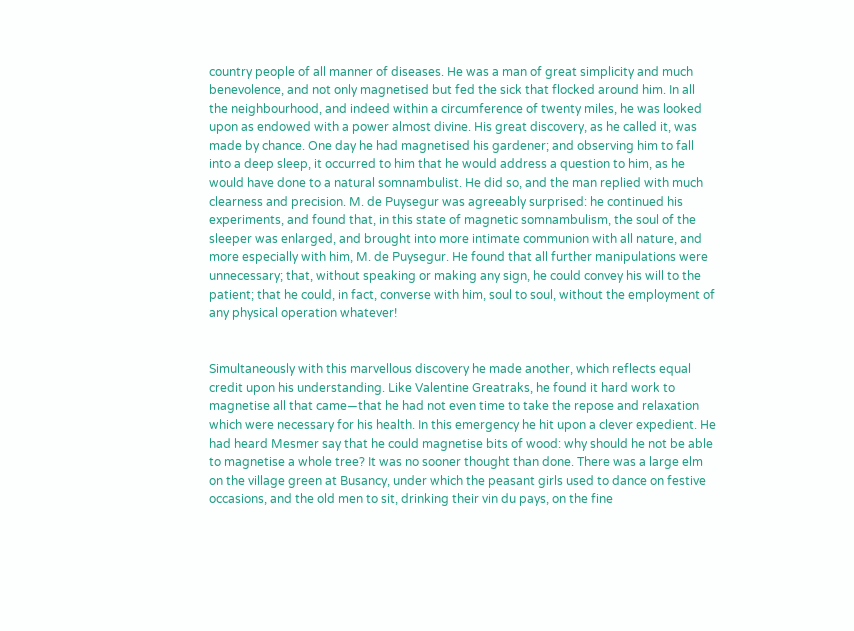country people of all manner of diseases. He was a man of great simplicity and much benevolence, and not only magnetised but fed the sick that flocked around him. In all the neighbourhood, and indeed within a circumference of twenty miles, he was looked upon as endowed with a power almost divine. His great discovery, as he called it, was made by chance. One day he had magnetised his gardener; and observing him to fall into a deep sleep, it occurred to him that he would address a question to him, as he would have done to a natural somnambulist. He did so, and the man replied with much clearness and precision. M. de Puysegur was agreeably surprised: he continued his experiments, and found that, in this state of magnetic somnambulism, the soul of the sleeper was enlarged, and brought into more intimate communion with all nature, and more especially with him, M. de Puysegur. He found that all further manipulations were unnecessary; that, without speaking or making any sign, he could convey his will to the patient; that he could, in fact, converse with him, soul to soul, without the employment of any physical operation whatever!


Simultaneously with this marvellous discovery he made another, which reflects equal credit upon his understanding. Like Valentine Greatraks, he found it hard work to magnetise all that came—that he had not even time to take the repose and relaxation which were necessary for his health. In this emergency he hit upon a clever expedient. He had heard Mesmer say that he could magnetise bits of wood: why should he not be able to magnetise a whole tree? It was no sooner thought than done. There was a large elm on the village green at Busancy, under which the peasant girls used to dance on festive occasions, and the old men to sit, drinking their vin du pays, on the fine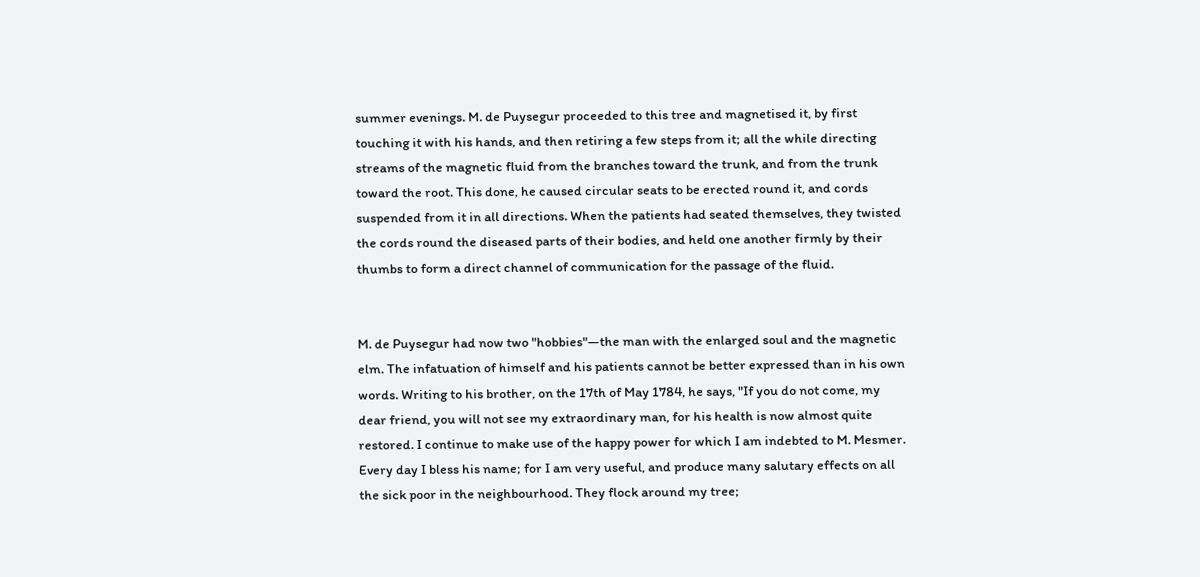summer evenings. M. de Puysegur proceeded to this tree and magnetised it, by first touching it with his hands, and then retiring a few steps from it; all the while directing streams of the magnetic fluid from the branches toward the trunk, and from the trunk toward the root. This done, he caused circular seats to be erected round it, and cords suspended from it in all directions. When the patients had seated themselves, they twisted the cords round the diseased parts of their bodies, and held one another firmly by their thumbs to form a direct channel of communication for the passage of the fluid.


M. de Puysegur had now two "hobbies"—the man with the enlarged soul and the magnetic elm. The infatuation of himself and his patients cannot be better expressed than in his own words. Writing to his brother, on the 17th of May 1784, he says, "If you do not come, my dear friend, you will not see my extraordinary man, for his health is now almost quite restored. I continue to make use of the happy power for which I am indebted to M. Mesmer. Every day I bless his name; for I am very useful, and produce many salutary effects on all the sick poor in the neighbourhood. They flock around my tree;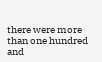there were more than one hundred and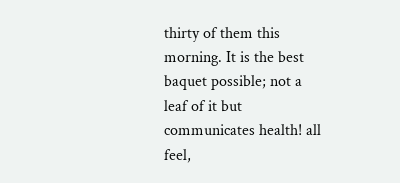thirty of them this morning. It is the best baquet possible; not a leaf of it but communicates health! all feel,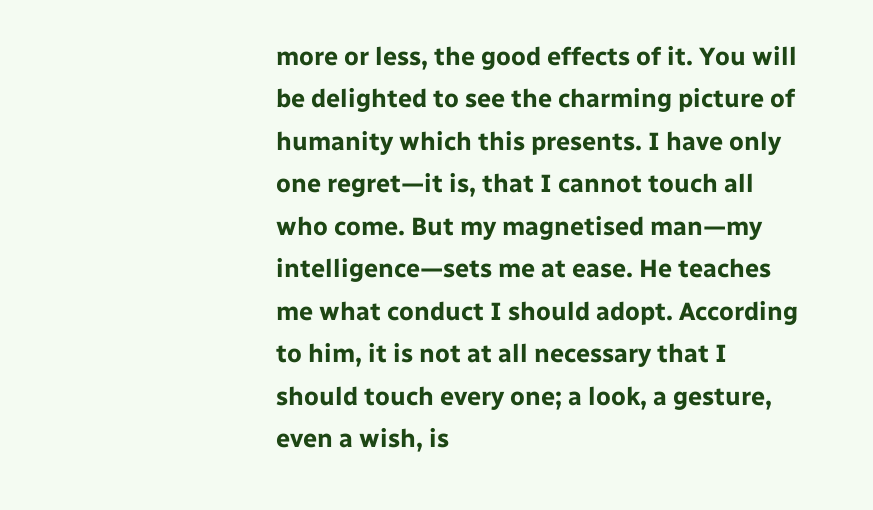more or less, the good effects of it. You will be delighted to see the charming picture of humanity which this presents. I have only one regret—it is, that I cannot touch all who come. But my magnetised man—my intelligence—sets me at ease. He teaches me what conduct I should adopt. According to him, it is not at all necessary that I should touch every one; a look, a gesture, even a wish, is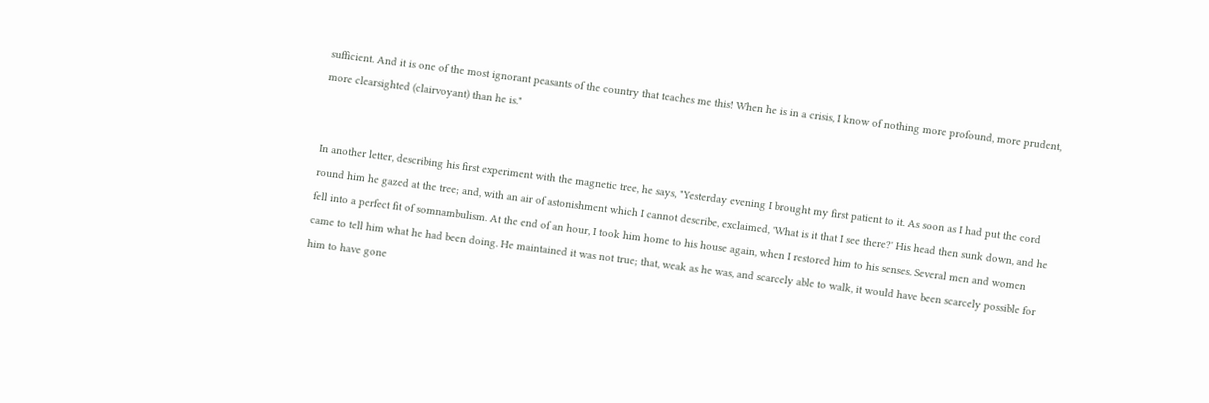sufficient. And it is one of the most ignorant peasants of the country that teaches me this! When he is in a crisis, I know of nothing more profound, more prudent, more clearsighted (clairvoyant) than he is."


In another letter, describing his first experiment with the magnetic tree, he says, "Yesterday evening I brought my first patient to it. As soon as I had put the cord round him he gazed at the tree; and, with an air of astonishment which I cannot describe, exclaimed, 'What is it that I see there?' His head then sunk down, and he fell into a perfect fit of somnambulism. At the end of an hour, I took him home to his house again, when I restored him to his senses. Several men and women came to tell him what he had been doing. He maintained it was not true; that, weak as he was, and scarcely able to walk, it would have been scarcely possible for him to have gone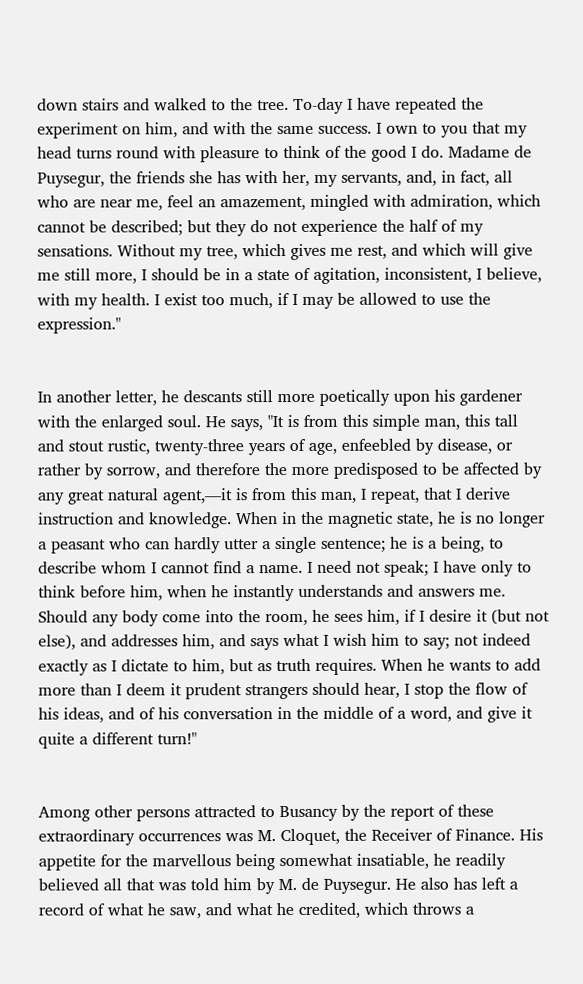down stairs and walked to the tree. To-day I have repeated the experiment on him, and with the same success. I own to you that my head turns round with pleasure to think of the good I do. Madame de Puysegur, the friends she has with her, my servants, and, in fact, all who are near me, feel an amazement, mingled with admiration, which cannot be described; but they do not experience the half of my sensations. Without my tree, which gives me rest, and which will give me still more, I should be in a state of agitation, inconsistent, I believe, with my health. I exist too much, if I may be allowed to use the expression."


In another letter, he descants still more poetically upon his gardener with the enlarged soul. He says, "It is from this simple man, this tall and stout rustic, twenty-three years of age, enfeebled by disease, or rather by sorrow, and therefore the more predisposed to be affected by any great natural agent,—it is from this man, I repeat, that I derive instruction and knowledge. When in the magnetic state, he is no longer a peasant who can hardly utter a single sentence; he is a being, to describe whom I cannot find a name. I need not speak; I have only to think before him, when he instantly understands and answers me. Should any body come into the room, he sees him, if I desire it (but not else), and addresses him, and says what I wish him to say; not indeed exactly as I dictate to him, but as truth requires. When he wants to add more than I deem it prudent strangers should hear, I stop the flow of his ideas, and of his conversation in the middle of a word, and give it quite a different turn!"


Among other persons attracted to Busancy by the report of these extraordinary occurrences was M. Cloquet, the Receiver of Finance. His appetite for the marvellous being somewhat insatiable, he readily believed all that was told him by M. de Puysegur. He also has left a record of what he saw, and what he credited, which throws a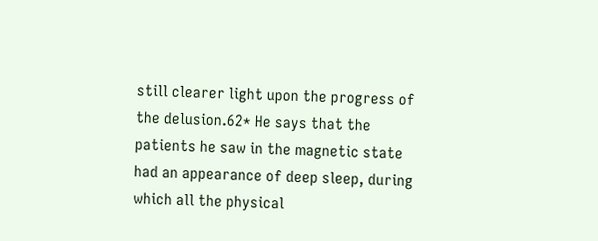still clearer light upon the progress of the delusion.62* He says that the patients he saw in the magnetic state had an appearance of deep sleep, during which all the physical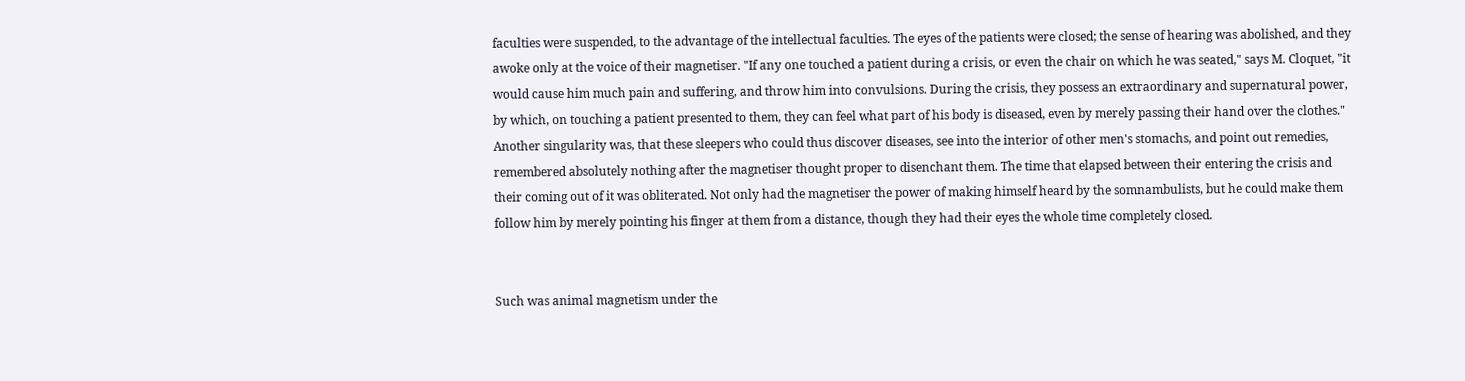faculties were suspended, to the advantage of the intellectual faculties. The eyes of the patients were closed; the sense of hearing was abolished, and they awoke only at the voice of their magnetiser. "If any one touched a patient during a crisis, or even the chair on which he was seated," says M. Cloquet, "it would cause him much pain and suffering, and throw him into convulsions. During the crisis, they possess an extraordinary and supernatural power, by which, on touching a patient presented to them, they can feel what part of his body is diseased, even by merely passing their hand over the clothes." Another singularity was, that these sleepers who could thus discover diseases, see into the interior of other men's stomachs, and point out remedies, remembered absolutely nothing after the magnetiser thought proper to disenchant them. The time that elapsed between their entering the crisis and their coming out of it was obliterated. Not only had the magnetiser the power of making himself heard by the somnambulists, but he could make them follow him by merely pointing his finger at them from a distance, though they had their eyes the whole time completely closed.


Such was animal magnetism under the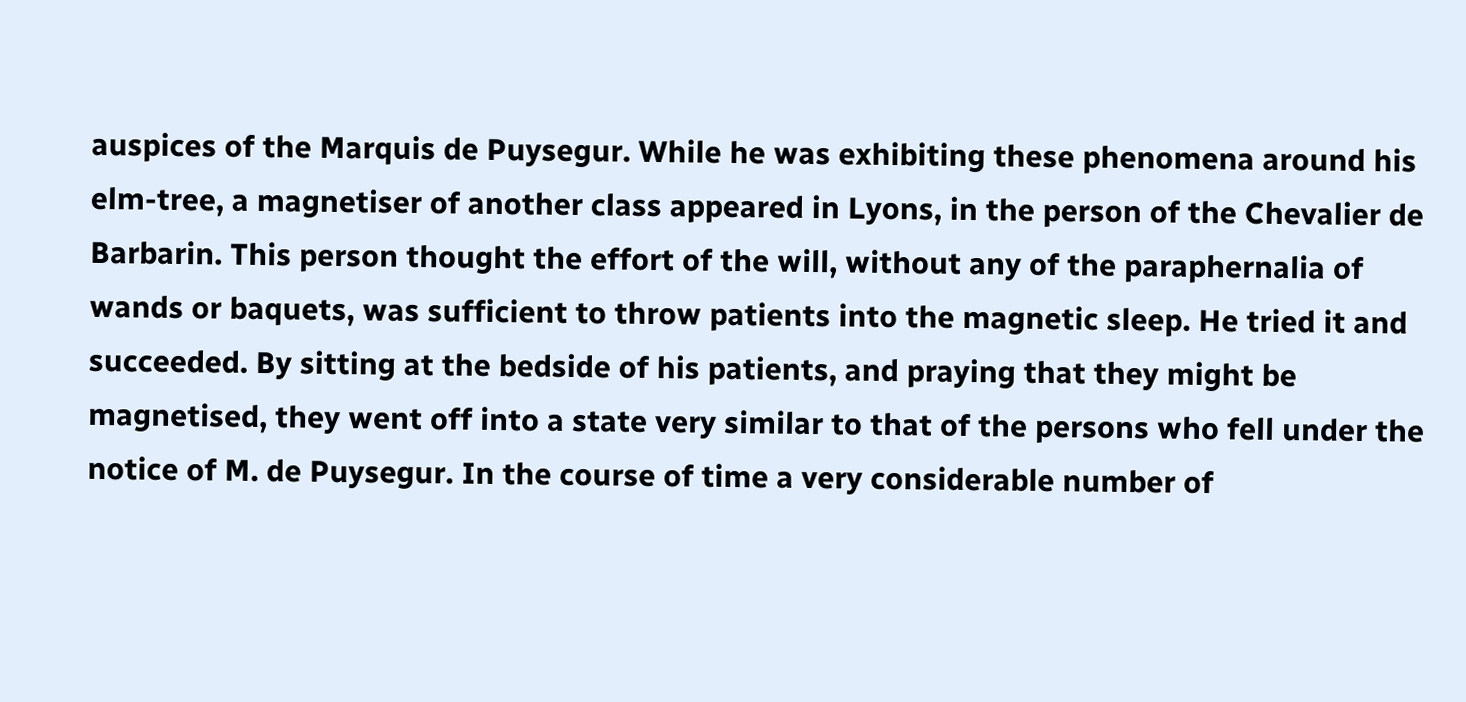auspices of the Marquis de Puysegur. While he was exhibiting these phenomena around his elm-tree, a magnetiser of another class appeared in Lyons, in the person of the Chevalier de Barbarin. This person thought the effort of the will, without any of the paraphernalia of wands or baquets, was sufficient to throw patients into the magnetic sleep. He tried it and succeeded. By sitting at the bedside of his patients, and praying that they might be magnetised, they went off into a state very similar to that of the persons who fell under the notice of M. de Puysegur. In the course of time a very considerable number of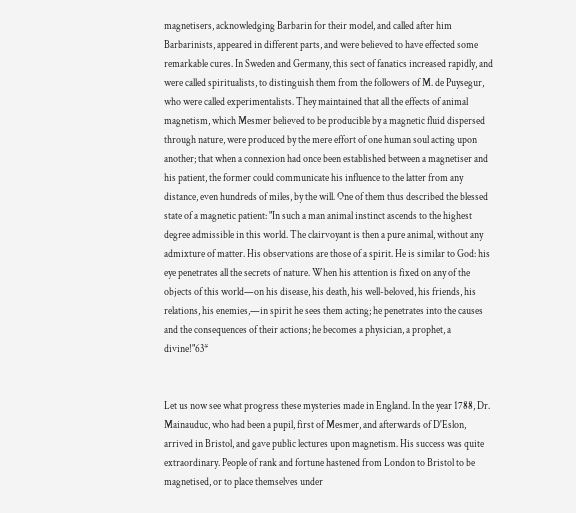magnetisers, acknowledging Barbarin for their model, and called after him Barbarinists, appeared in different parts, and were believed to have effected some remarkable cures. In Sweden and Germany, this sect of fanatics increased rapidly, and were called spiritualists, to distinguish them from the followers of M. de Puysegur, who were called experimentalists. They maintained that all the effects of animal magnetism, which Mesmer believed to be producible by a magnetic fluid dispersed through nature, were produced by the mere effort of one human soul acting upon another; that when a connexion had once been established between a magnetiser and his patient, the former could communicate his influence to the latter from any distance, even hundreds of miles, by the will. One of them thus described the blessed state of a magnetic patient: "In such a man animal instinct ascends to the highest degree admissible in this world. The clairvoyant is then a pure animal, without any admixture of matter. His observations are those of a spirit. He is similar to God: his eye penetrates all the secrets of nature. When his attention is fixed on any of the objects of this world—on his disease, his death, his well-beloved, his friends, his relations, his enemies,—in spirit he sees them acting; he penetrates into the causes and the consequences of their actions; he becomes a physician, a prophet, a divine!"63*


Let us now see what progress these mysteries made in England. In the year 1788, Dr. Mainauduc, who had been a pupil, first of Mesmer, and afterwards of D'Eslon, arrived in Bristol, and gave public lectures upon magnetism. His success was quite extraordinary. People of rank and fortune hastened from London to Bristol to be magnetised, or to place themselves under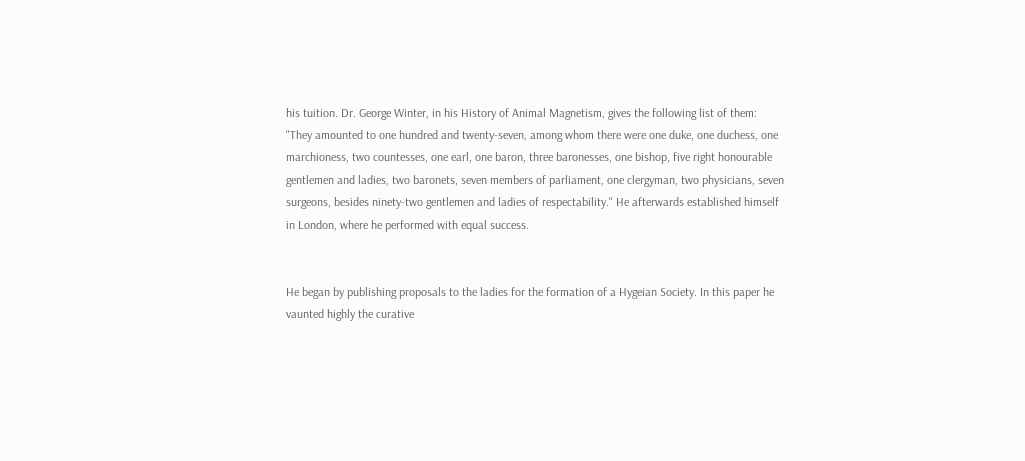his tuition. Dr. George Winter, in his History of Animal Magnetism, gives the following list of them: "They amounted to one hundred and twenty-seven, among whom there were one duke, one duchess, one marchioness, two countesses, one earl, one baron, three baronesses, one bishop, five right honourable gentlemen and ladies, two baronets, seven members of parliament, one clergyman, two physicians, seven surgeons, besides ninety-two gentlemen and ladies of respectability." He afterwards established himself in London, where he performed with equal success.


He began by publishing proposals to the ladies for the formation of a Hygeian Society. In this paper he vaunted highly the curative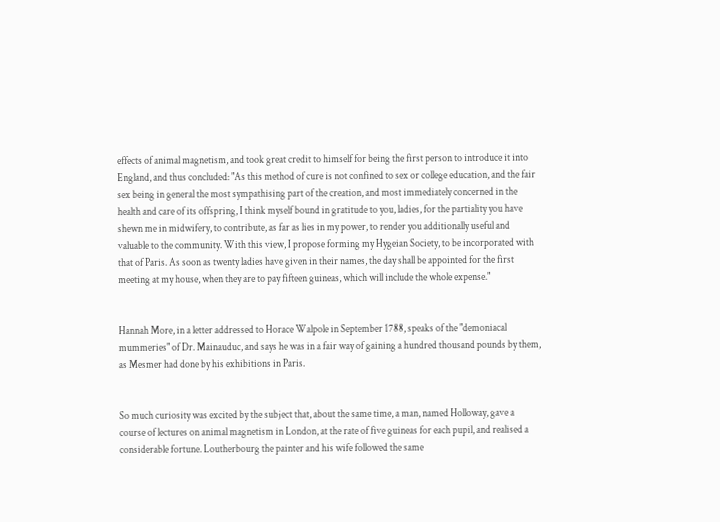effects of animal magnetism, and took great credit to himself for being the first person to introduce it into England, and thus concluded: "As this method of cure is not confined to sex or college education, and the fair sex being in general the most sympathising part of the creation, and most immediately concerned in the health and care of its offspring, I think myself bound in gratitude to you, ladies, for the partiality you have shewn me in midwifery, to contribute, as far as lies in my power, to render you additionally useful and valuable to the community. With this view, I propose forming my Hygeian Society, to be incorporated with that of Paris. As soon as twenty ladies have given in their names, the day shall be appointed for the first meeting at my house, when they are to pay fifteen guineas, which will include the whole expense."


Hannah More, in a letter addressed to Horace Walpole in September 1788, speaks of the "demoniacal mummeries" of Dr. Mainauduc, and says he was in a fair way of gaining a hundred thousand pounds by them, as Mesmer had done by his exhibitions in Paris.


So much curiosity was excited by the subject that, about the same time, a man, named Holloway, gave a course of lectures on animal magnetism in London, at the rate of five guineas for each pupil, and realised a considerable fortune. Loutherbourg the painter and his wife followed the same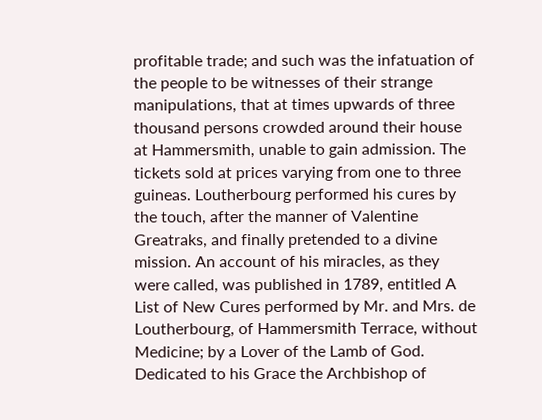profitable trade; and such was the infatuation of the people to be witnesses of their strange manipulations, that at times upwards of three thousand persons crowded around their house at Hammersmith, unable to gain admission. The tickets sold at prices varying from one to three guineas. Loutherbourg performed his cures by the touch, after the manner of Valentine Greatraks, and finally pretended to a divine mission. An account of his miracles, as they were called, was published in 1789, entitled A List of New Cures performed by Mr. and Mrs. de Loutherbourg, of Hammersmith Terrace, without Medicine; by a Lover of the Lamb of God. Dedicated to his Grace the Archbishop of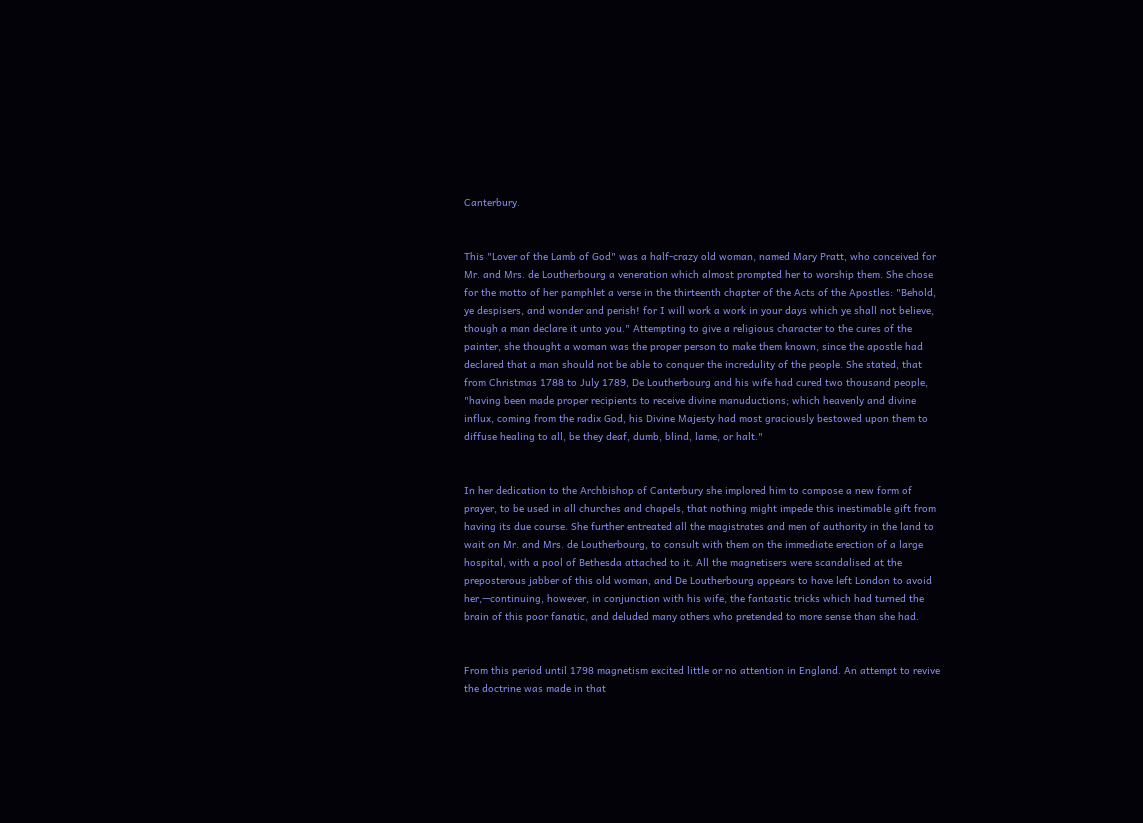Canterbury.


This "Lover of the Lamb of God" was a half-crazy old woman, named Mary Pratt, who conceived for Mr. and Mrs. de Loutherbourg a veneration which almost prompted her to worship them. She chose for the motto of her pamphlet a verse in the thirteenth chapter of the Acts of the Apostles: "Behold, ye despisers, and wonder and perish! for I will work a work in your days which ye shall not believe, though a man declare it unto you." Attempting to give a religious character to the cures of the painter, she thought a woman was the proper person to make them known, since the apostle had declared that a man should not be able to conquer the incredulity of the people. She stated, that from Christmas 1788 to July 1789, De Loutherbourg and his wife had cured two thousand people, "having been made proper recipients to receive divine manuductions; which heavenly and divine influx, coming from the radix God, his Divine Majesty had most graciously bestowed upon them to diffuse healing to all, be they deaf, dumb, blind, lame, or halt."


In her dedication to the Archbishop of Canterbury she implored him to compose a new form of prayer, to be used in all churches and chapels, that nothing might impede this inestimable gift from having its due course. She further entreated all the magistrates and men of authority in the land to wait on Mr. and Mrs. de Loutherbourg, to consult with them on the immediate erection of a large hospital, with a pool of Bethesda attached to it. All the magnetisers were scandalised at the preposterous jabber of this old woman, and De Loutherbourg appears to have left London to avoid her,—continuing, however, in conjunction with his wife, the fantastic tricks which had turned the brain of this poor fanatic, and deluded many others who pretended to more sense than she had.


From this period until 1798 magnetism excited little or no attention in England. An attempt to revive the doctrine was made in that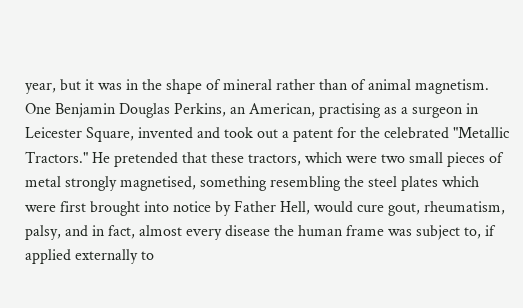year, but it was in the shape of mineral rather than of animal magnetism. One Benjamin Douglas Perkins, an American, practising as a surgeon in Leicester Square, invented and took out a patent for the celebrated "Metallic Tractors." He pretended that these tractors, which were two small pieces of metal strongly magnetised, something resembling the steel plates which were first brought into notice by Father Hell, would cure gout, rheumatism, palsy, and in fact, almost every disease the human frame was subject to, if applied externally to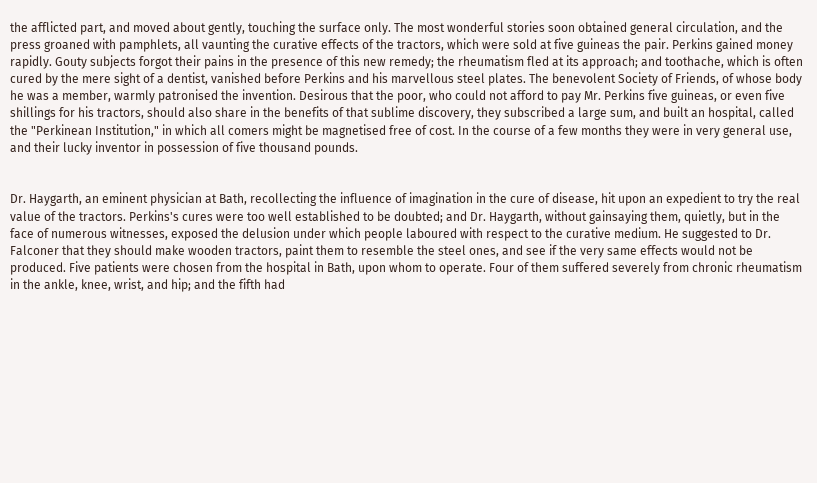the afflicted part, and moved about gently, touching the surface only. The most wonderful stories soon obtained general circulation, and the press groaned with pamphlets, all vaunting the curative effects of the tractors, which were sold at five guineas the pair. Perkins gained money rapidly. Gouty subjects forgot their pains in the presence of this new remedy; the rheumatism fled at its approach; and toothache, which is often cured by the mere sight of a dentist, vanished before Perkins and his marvellous steel plates. The benevolent Society of Friends, of whose body he was a member, warmly patronised the invention. Desirous that the poor, who could not afford to pay Mr. Perkins five guineas, or even five shillings for his tractors, should also share in the benefits of that sublime discovery, they subscribed a large sum, and built an hospital, called the "Perkinean Institution," in which all comers might be magnetised free of cost. In the course of a few months they were in very general use, and their lucky inventor in possession of five thousand pounds.


Dr. Haygarth, an eminent physician at Bath, recollecting the influence of imagination in the cure of disease, hit upon an expedient to try the real value of the tractors. Perkins's cures were too well established to be doubted; and Dr. Haygarth, without gainsaying them, quietly, but in the face of numerous witnesses, exposed the delusion under which people laboured with respect to the curative medium. He suggested to Dr. Falconer that they should make wooden tractors, paint them to resemble the steel ones, and see if the very same effects would not be produced. Five patients were chosen from the hospital in Bath, upon whom to operate. Four of them suffered severely from chronic rheumatism in the ankle, knee, wrist, and hip; and the fifth had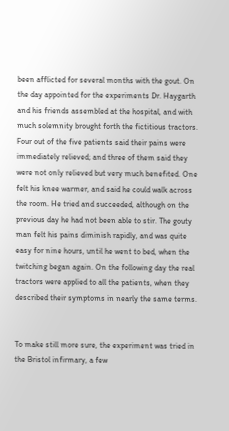been afflicted for several months with the gout. On the day appointed for the experiments Dr. Haygarth and his friends assembled at the hospital, and with much solemnity brought forth the fictitious tractors. Four out of the five patients said their pains were immediately relieved; and three of them said they were not only relieved but very much benefited. One felt his knee warmer, and said he could walk across the room. He tried and succeeded, although on the previous day he had not been able to stir. The gouty man felt his pains diminish rapidly, and was quite easy for nine hours, until he went to bed, when the twitching began again. On the following day the real tractors were applied to all the patients, when they described their symptoms in nearly the same terms.


To make still more sure, the experiment was tried in the Bristol infirmary, a few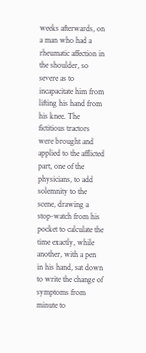weeks afterwards, on a man who had a rheumatic affection in the shoulder, so severe as to incapacitate him from lifting his hand from his knee. The fictitious tractors were brought and applied to the afflicted part, one of the physicians, to add solemnity to the scene, drawing a stop-watch from his pocket to calculate the time exactly, while another, with a pen in his hand, sat down to write the change of symptoms from minute to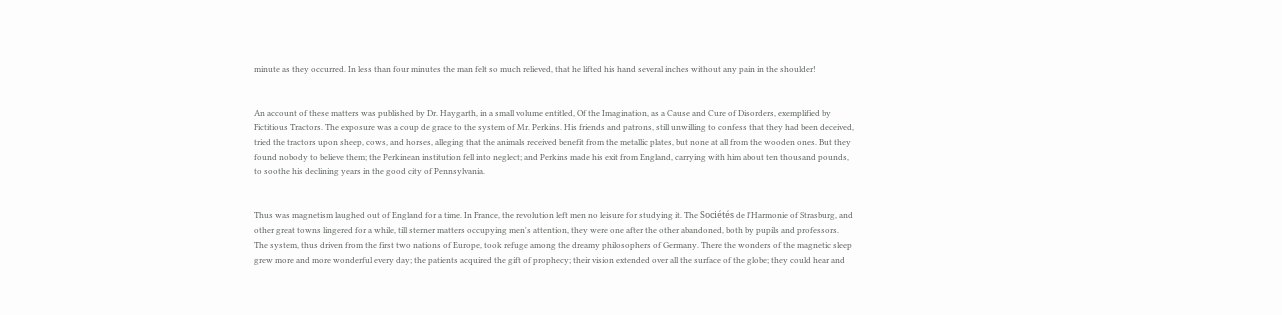minute as they occurred. In less than four minutes the man felt so much relieved, that he lifted his hand several inches without any pain in the shoulder!


An account of these matters was published by Dr. Haygarth, in a small volume entitled, Of the Imagination, as a Cause and Cure of Disorders, exemplified by Fictitious Tractors. The exposure was a coup de grace to the system of Mr. Perkins. His friends and patrons, still unwilling to confess that they had been deceived, tried the tractors upon sheep, cows, and horses, alleging that the animals received benefit from the metallic plates, but none at all from the wooden ones. But they found nobody to believe them; the Perkinean institution fell into neglect; and Perkins made his exit from England, carrying with him about ten thousand pounds, to soothe his declining years in the good city of Pennsylvania.


Thus was magnetism laughed out of England for a time. In France, the revolution left men no leisure for studying it. The Sociétés de l'Harmonie of Strasburg, and other great towns lingered for a while, till sterner matters occupying men's attention, they were one after the other abandoned, both by pupils and professors. The system, thus driven from the first two nations of Europe, took refuge among the dreamy philosophers of Germany. There the wonders of the magnetic sleep grew more and more wonderful every day; the patients acquired the gift of prophecy; their vision extended over all the surface of the globe; they could hear and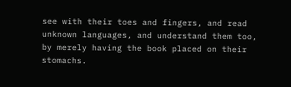see with their toes and fingers, and read unknown languages, and understand them too, by merely having the book placed on their stomachs.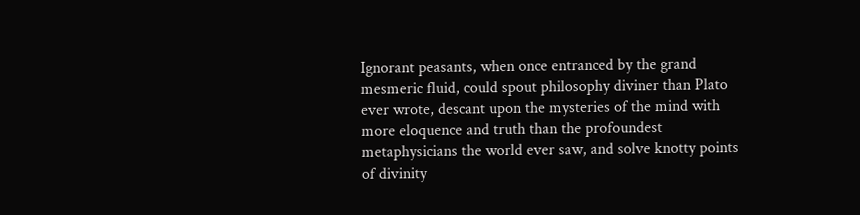Ignorant peasants, when once entranced by the grand mesmeric fluid, could spout philosophy diviner than Plato ever wrote, descant upon the mysteries of the mind with more eloquence and truth than the profoundest metaphysicians the world ever saw, and solve knotty points of divinity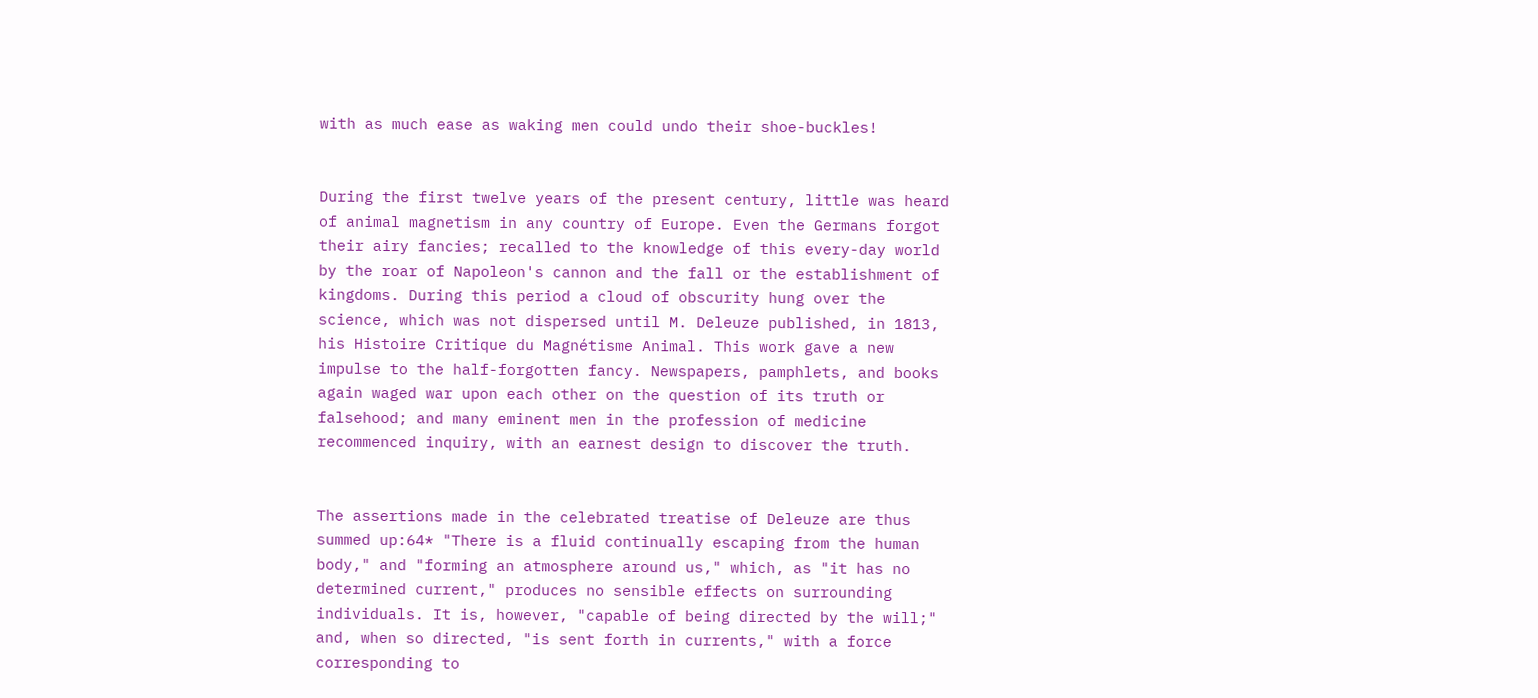with as much ease as waking men could undo their shoe-buckles!


During the first twelve years of the present century, little was heard of animal magnetism in any country of Europe. Even the Germans forgot their airy fancies; recalled to the knowledge of this every-day world by the roar of Napoleon's cannon and the fall or the establishment of kingdoms. During this period a cloud of obscurity hung over the science, which was not dispersed until M. Deleuze published, in 1813, his Histoire Critique du Magnétisme Animal. This work gave a new impulse to the half-forgotten fancy. Newspapers, pamphlets, and books again waged war upon each other on the question of its truth or falsehood; and many eminent men in the profession of medicine recommenced inquiry, with an earnest design to discover the truth.


The assertions made in the celebrated treatise of Deleuze are thus summed up:64* "There is a fluid continually escaping from the human body," and "forming an atmosphere around us," which, as "it has no determined current," produces no sensible effects on surrounding individuals. It is, however, "capable of being directed by the will;" and, when so directed, "is sent forth in currents," with a force corresponding to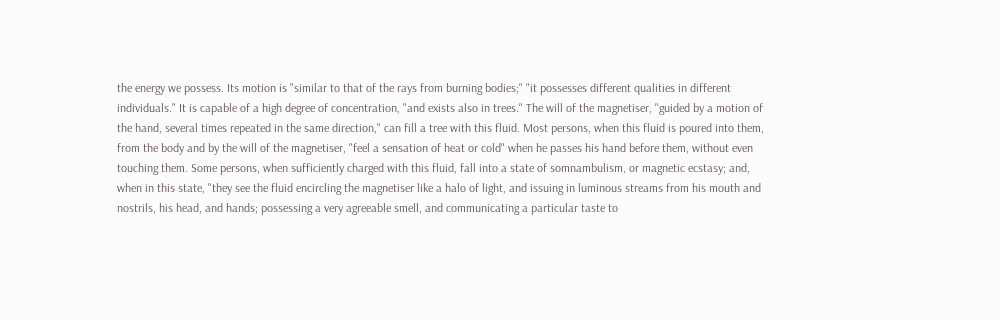the energy we possess. Its motion is "similar to that of the rays from burning bodies;" "it possesses different qualities in different individuals." It is capable of a high degree of concentration, "and exists also in trees." The will of the magnetiser, "guided by a motion of the hand, several times repeated in the same direction," can fill a tree with this fluid. Most persons, when this fluid is poured into them, from the body and by the will of the magnetiser, "feel a sensation of heat or cold" when he passes his hand before them, without even touching them. Some persons, when sufficiently charged with this fluid, fall into a state of somnambulism, or magnetic ecstasy; and, when in this state, "they see the fluid encircling the magnetiser like a halo of light, and issuing in luminous streams from his mouth and nostrils, his head, and hands; possessing a very agreeable smell, and communicating a particular taste to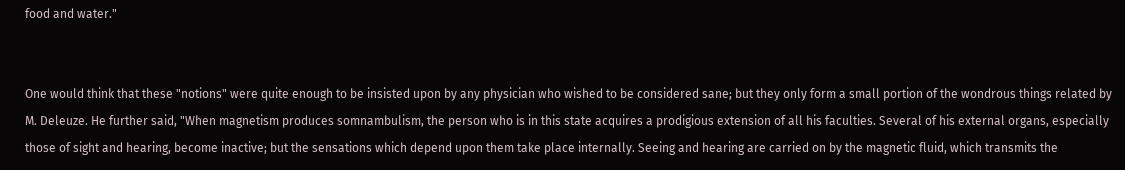food and water."


One would think that these "notions" were quite enough to be insisted upon by any physician who wished to be considered sane; but they only form a small portion of the wondrous things related by M. Deleuze. He further said, "When magnetism produces somnambulism, the person who is in this state acquires a prodigious extension of all his faculties. Several of his external organs, especially those of sight and hearing, become inactive; but the sensations which depend upon them take place internally. Seeing and hearing are carried on by the magnetic fluid, which transmits the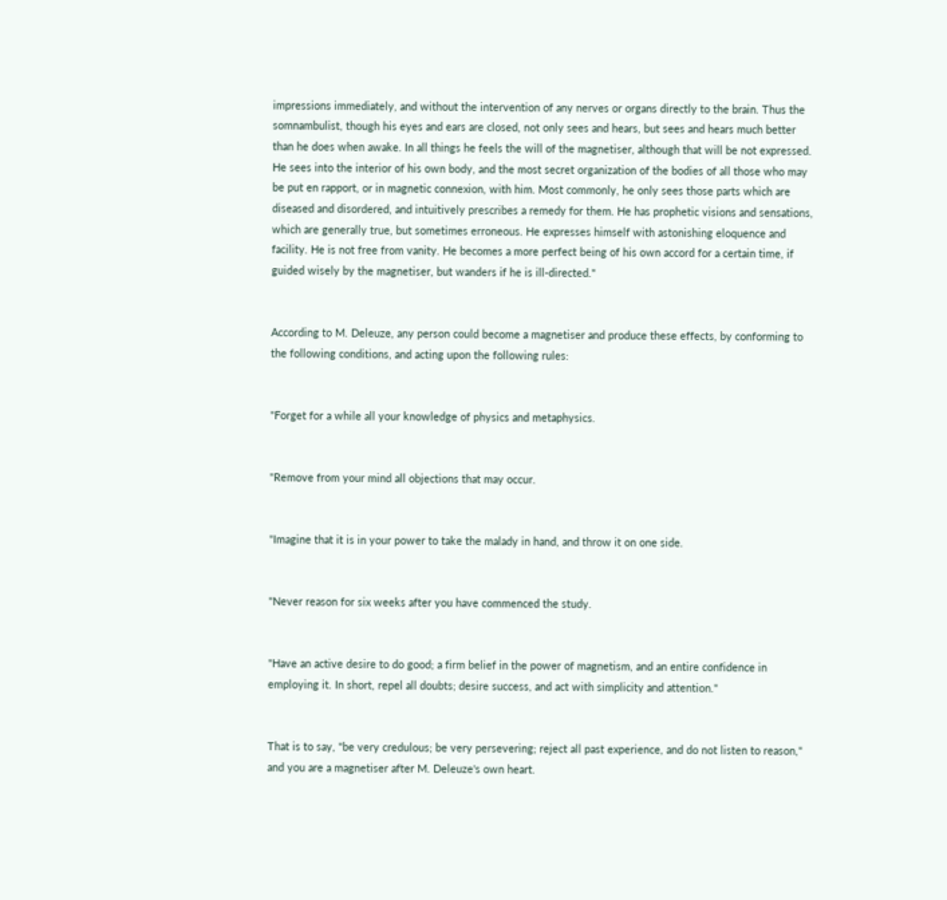impressions immediately, and without the intervention of any nerves or organs directly to the brain. Thus the somnambulist, though his eyes and ears are closed, not only sees and hears, but sees and hears much better than he does when awake. In all things he feels the will of the magnetiser, although that will be not expressed. He sees into the interior of his own body, and the most secret organization of the bodies of all those who may be put en rapport, or in magnetic connexion, with him. Most commonly, he only sees those parts which are diseased and disordered, and intuitively prescribes a remedy for them. He has prophetic visions and sensations, which are generally true, but sometimes erroneous. He expresses himself with astonishing eloquence and facility. He is not free from vanity. He becomes a more perfect being of his own accord for a certain time, if guided wisely by the magnetiser, but wanders if he is ill-directed."


According to M. Deleuze, any person could become a magnetiser and produce these effects, by conforming to the following conditions, and acting upon the following rules:


"Forget for a while all your knowledge of physics and metaphysics.


"Remove from your mind all objections that may occur.


"Imagine that it is in your power to take the malady in hand, and throw it on one side.


"Never reason for six weeks after you have commenced the study.


"Have an active desire to do good; a firm belief in the power of magnetism, and an entire confidence in employing it. In short, repel all doubts; desire success, and act with simplicity and attention."


That is to say, "be very credulous; be very persevering; reject all past experience, and do not listen to reason," and you are a magnetiser after M. Deleuze's own heart.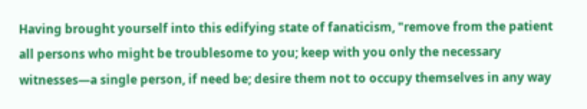Having brought yourself into this edifying state of fanaticism, "remove from the patient all persons who might be troublesome to you; keep with you only the necessary witnesses—a single person, if need be; desire them not to occupy themselves in any way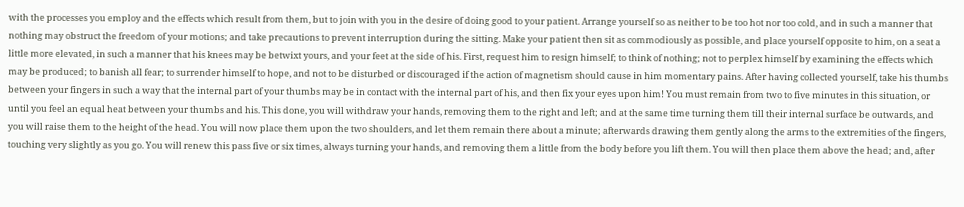with the processes you employ and the effects which result from them, but to join with you in the desire of doing good to your patient. Arrange yourself so as neither to be too hot nor too cold, and in such a manner that nothing may obstruct the freedom of your motions; and take precautions to prevent interruption during the sitting. Make your patient then sit as commodiously as possible, and place yourself opposite to him, on a seat a little more elevated, in such a manner that his knees may be betwixt yours, and your feet at the side of his. First, request him to resign himself; to think of nothing; not to perplex himself by examining the effects which may be produced; to banish all fear; to surrender himself to hope, and not to be disturbed or discouraged if the action of magnetism should cause in him momentary pains. After having collected yourself, take his thumbs between your fingers in such a way that the internal part of your thumbs may be in contact with the internal part of his, and then fix your eyes upon him! You must remain from two to five minutes in this situation, or until you feel an equal heat between your thumbs and his. This done, you will withdraw your hands, removing them to the right and left; and at the same time turning them till their internal surface be outwards, and you will raise them to the height of the head. You will now place them upon the two shoulders, and let them remain there about a minute; afterwards drawing them gently along the arms to the extremities of the fingers, touching very slightly as you go. You will renew this pass five or six times, always turning your hands, and removing them a little from the body before you lift them. You will then place them above the head; and, after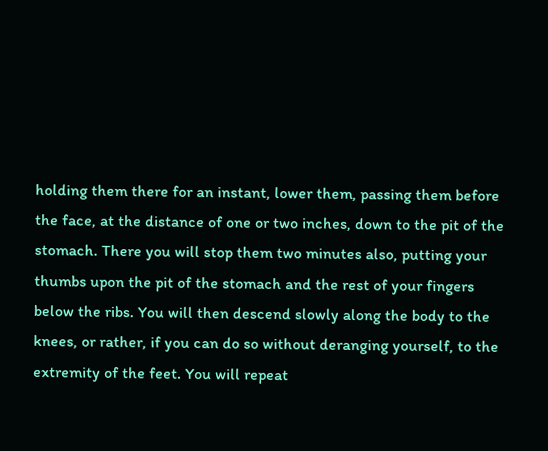holding them there for an instant, lower them, passing them before the face, at the distance of one or two inches, down to the pit of the stomach. There you will stop them two minutes also, putting your thumbs upon the pit of the stomach and the rest of your fingers below the ribs. You will then descend slowly along the body to the knees, or rather, if you can do so without deranging yourself, to the extremity of the feet. You will repeat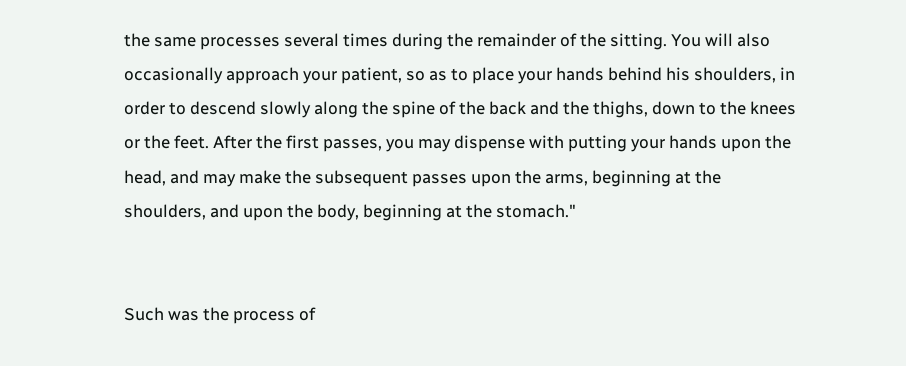the same processes several times during the remainder of the sitting. You will also occasionally approach your patient, so as to place your hands behind his shoulders, in order to descend slowly along the spine of the back and the thighs, down to the knees or the feet. After the first passes, you may dispense with putting your hands upon the head, and may make the subsequent passes upon the arms, beginning at the shoulders, and upon the body, beginning at the stomach."


Such was the process of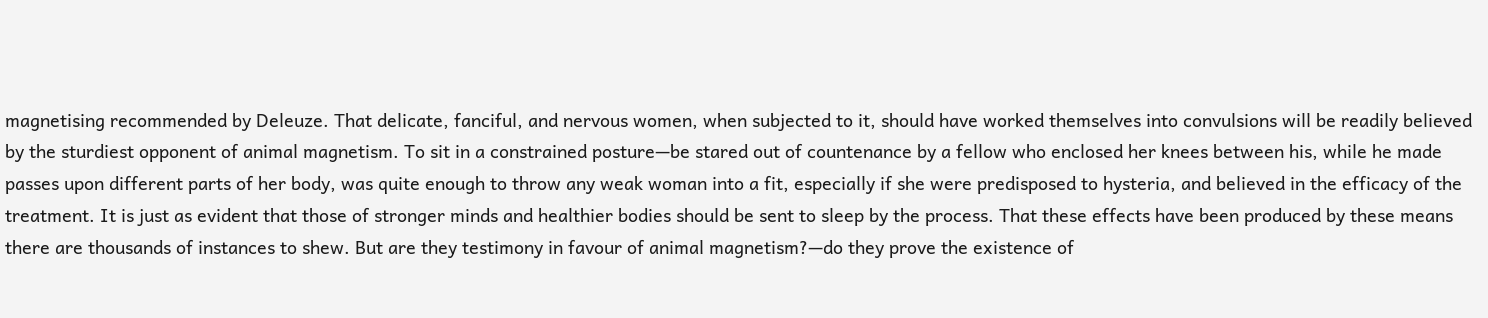magnetising recommended by Deleuze. That delicate, fanciful, and nervous women, when subjected to it, should have worked themselves into convulsions will be readily believed by the sturdiest opponent of animal magnetism. To sit in a constrained posture—be stared out of countenance by a fellow who enclosed her knees between his, while he made passes upon different parts of her body, was quite enough to throw any weak woman into a fit, especially if she were predisposed to hysteria, and believed in the efficacy of the treatment. It is just as evident that those of stronger minds and healthier bodies should be sent to sleep by the process. That these effects have been produced by these means there are thousands of instances to shew. But are they testimony in favour of animal magnetism?—do they prove the existence of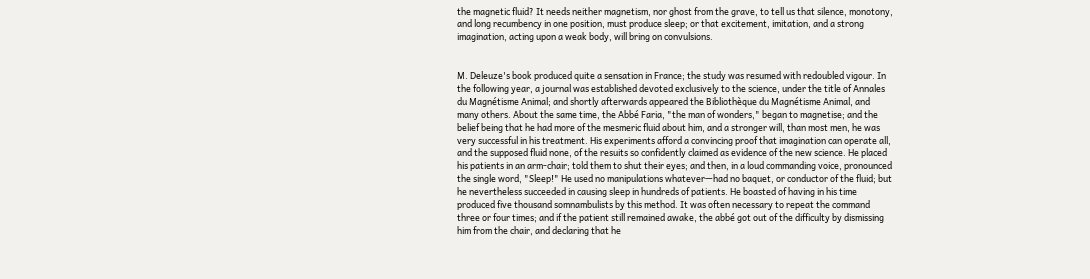the magnetic fluid? It needs neither magnetism, nor ghost from the grave, to tell us that silence, monotony, and long recumbency in one position, must produce sleep; or that excitement, imitation, and a strong imagination, acting upon a weak body, will bring on convulsions.


M. Deleuze's book produced quite a sensation in France; the study was resumed with redoubled vigour. In the following year, a journal was established devoted exclusively to the science, under the title of Annales du Magnétisme Animal; and shortly afterwards appeared the Bibliothèque du Magnétisme Animal, and many others. About the same time, the Abbé Faria, "the man of wonders," began to magnetise; and the belief being that he had more of the mesmeric fluid about him, and a stronger will, than most men, he was very successful in his treatment. His experiments afford a convincing proof that imagination can operate all, and the supposed fluid none, of the resuits so confidently claimed as evidence of the new science. He placed his patients in an arm-chair; told them to shut their eyes; and then, in a loud commanding voice, pronounced the single word, "Sleep!" He used no manipulations whatever—had no baquet, or conductor of the fluid; but he nevertheless succeeded in causing sleep in hundreds of patients. He boasted of having in his time produced five thousand somnambulists by this method. It was often necessary to repeat the command three or four times; and if the patient still remained awake, the abbé got out of the difficulty by dismissing him from the chair, and declaring that he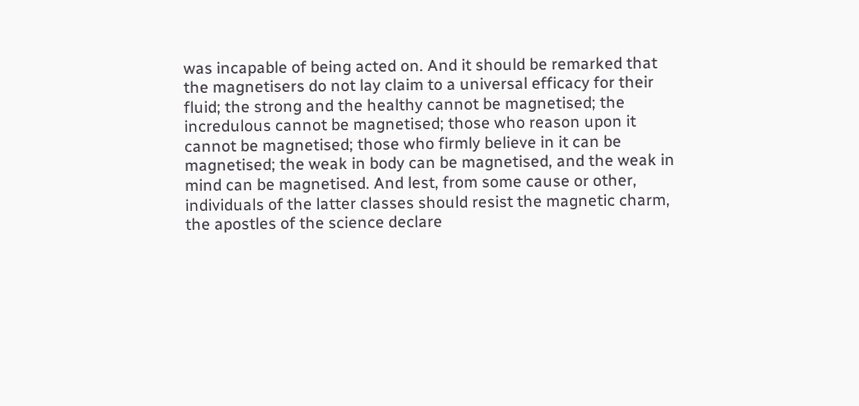was incapable of being acted on. And it should be remarked that the magnetisers do not lay claim to a universal efficacy for their fluid; the strong and the healthy cannot be magnetised; the incredulous cannot be magnetised; those who reason upon it cannot be magnetised; those who firmly believe in it can be magnetised; the weak in body can be magnetised, and the weak in mind can be magnetised. And lest, from some cause or other, individuals of the latter classes should resist the magnetic charm, the apostles of the science declare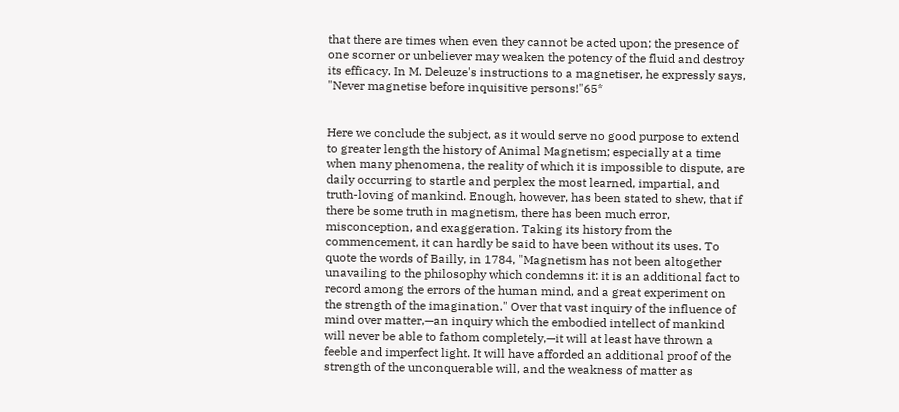that there are times when even they cannot be acted upon; the presence of one scorner or unbeliever may weaken the potency of the fluid and destroy its efficacy. In M. Deleuze's instructions to a magnetiser, he expressly says, "Never magnetise before inquisitive persons!"65*


Here we conclude the subject, as it would serve no good purpose to extend to greater length the history of Animal Magnetism; especially at a time when many phenomena, the reality of which it is impossible to dispute, are daily occurring to startle and perplex the most learned, impartial, and truth-loving of mankind. Enough, however, has been stated to shew, that if there be some truth in magnetism, there has been much error, misconception, and exaggeration. Taking its history from the commencement, it can hardly be said to have been without its uses. To quote the words of Bailly, in 1784, "Magnetism has not been altogether unavailing to the philosophy which condemns it: it is an additional fact to record among the errors of the human mind, and a great experiment on the strength of the imagination." Over that vast inquiry of the influence of mind over matter,—an inquiry which the embodied intellect of mankind will never be able to fathom completely,—it will at least have thrown a feeble and imperfect light. It will have afforded an additional proof of the strength of the unconquerable will, and the weakness of matter as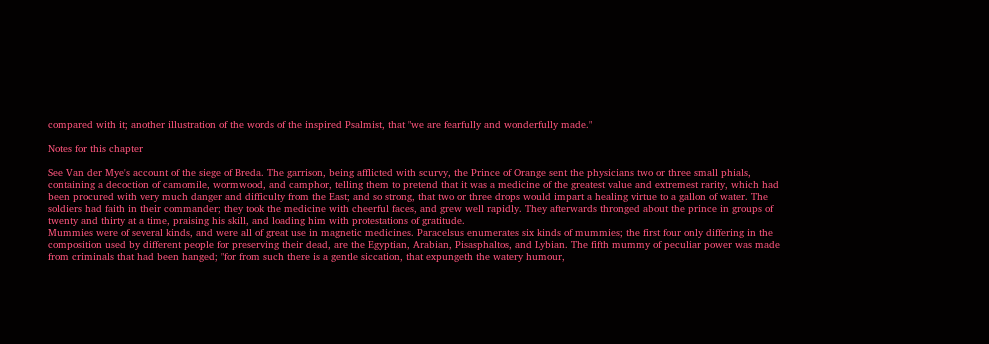compared with it; another illustration of the words of the inspired Psalmist, that "we are fearfully and wonderfully made."

Notes for this chapter

See Van der Mye's account of the siege of Breda. The garrison, being afflicted with scurvy, the Prince of Orange sent the physicians two or three small phials, containing a decoction of camomile, wormwood, and camphor, telling them to pretend that it was a medicine of the greatest value and extremest rarity, which had been procured with very much danger and difficulty from the East; and so strong, that two or three drops would impart a healing virtue to a gallon of water. The soldiers had faith in their commander; they took the medicine with cheerful faces, and grew well rapidly. They afterwards thronged about the prince in groups of twenty and thirty at a time, praising his skill, and loading him with protestations of gratitude.
Mummies were of several kinds, and were all of great use in magnetic medicines. Paracelsus enumerates six kinds of mummies; the first four only differing in the composition used by different people for preserving their dead, are the Egyptian, Arabian, Pisasphaltos, and Lybian. The fifth mummy of peculiar power was made from criminals that had been hanged; "for from such there is a gentle siccation, that expungeth the watery humour,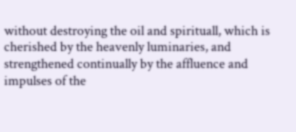without destroying the oil and spirituall, which is cherished by the heavenly luminaries, and strengthened continually by the affluence and impulses of the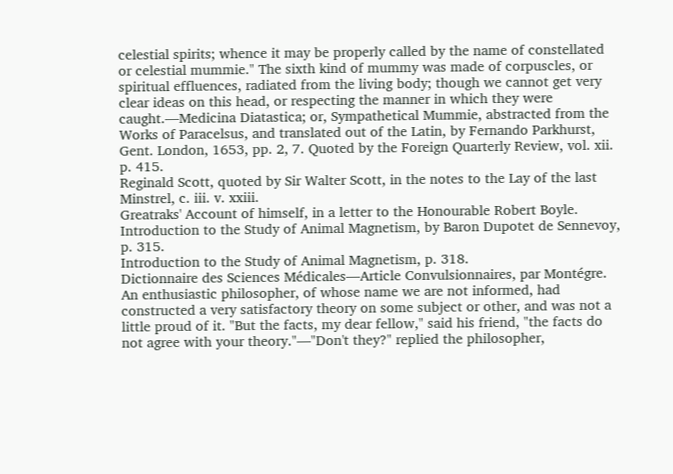celestial spirits; whence it may be properly called by the name of constellated or celestial mummie." The sixth kind of mummy was made of corpuscles, or spiritual effluences, radiated from the living body; though we cannot get very clear ideas on this head, or respecting the manner in which they were caught.—Medicina Diatastica; or, Sympathetical Mummie, abstracted from the Works of Paracelsus, and translated out of the Latin, by Fernando Parkhurst, Gent. London, 1653, pp. 2, 7. Quoted by the Foreign Quarterly Review, vol. xii. p. 415.
Reginald Scott, quoted by Sir Walter Scott, in the notes to the Lay of the last Minstrel, c. iii. v. xxiii.
Greatraks' Account of himself, in a letter to the Honourable Robert Boyle.
Introduction to the Study of Animal Magnetism, by Baron Dupotet de Sennevoy, p. 315.
Introduction to the Study of Animal Magnetism, p. 318.
Dictionnaire des Sciences Médicales—Article Convulsionnaires, par Montégre.
An enthusiastic philosopher, of whose name we are not informed, had constructed a very satisfactory theory on some subject or other, and was not a little proud of it. "But the facts, my dear fellow," said his friend, "the facts do not agree with your theory."—"Don't they?" replied the philosopher,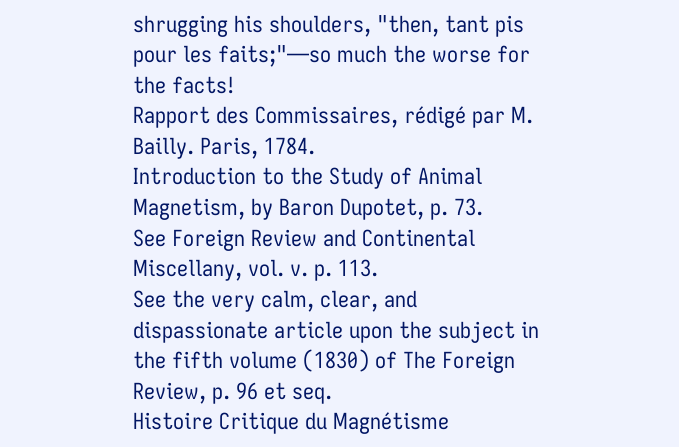shrugging his shoulders, "then, tant pis pour les faits;"—so much the worse for the facts!
Rapport des Commissaires, rédigé par M. Bailly. Paris, 1784.
Introduction to the Study of Animal Magnetism, by Baron Dupotet, p. 73.
See Foreign Review and Continental Miscellany, vol. v. p. 113.
See the very calm, clear, and dispassionate article upon the subject in the fifth volume (1830) of The Foreign Review, p. 96 et seq.
Histoire Critique du Magnétisme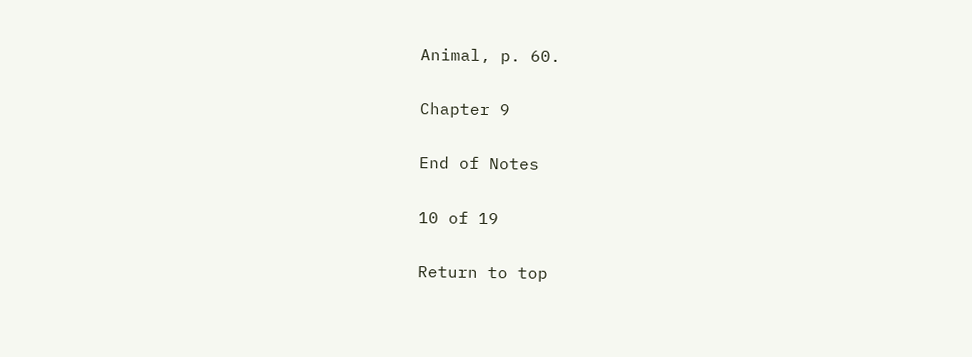Animal, p. 60.

Chapter 9

End of Notes

10 of 19

Return to top